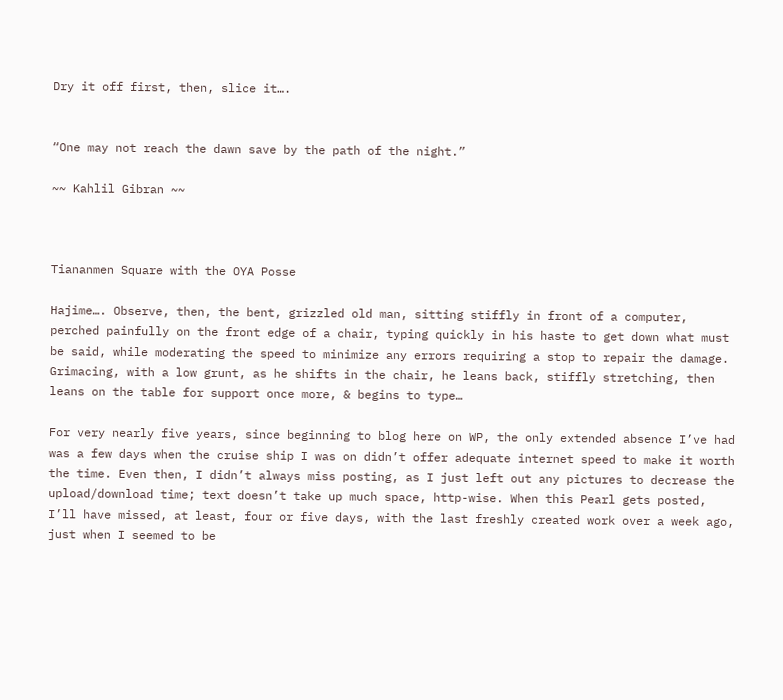Dry it off first, then, slice it….


“One may not reach the dawn save by the path of the night.”

~~ Kahlil Gibran ~~



Tiananmen Square with the OYA Posse

Hajime…. Observe, then, the bent, grizzled old man, sitting stiffly in front of a computer, perched painfully on the front edge of a chair, typing quickly in his haste to get down what must be said, while moderating the speed to minimize any errors requiring a stop to repair the damage. Grimacing, with a low grunt, as he shifts in the chair, he leans back, stiffly stretching, then leans on the table for support once more, & begins to type…

For very nearly five years, since beginning to blog here on WP, the only extended absence I’ve had was a few days when the cruise ship I was on didn’t offer adequate internet speed to make it worth the time. Even then, I didn’t always miss posting, as I just left out any pictures to decrease the upload/download time; text doesn’t take up much space, http-wise. When this Pearl gets posted, I’ll have missed, at least, four or five days, with the last freshly created work over a week ago, just when I seemed to be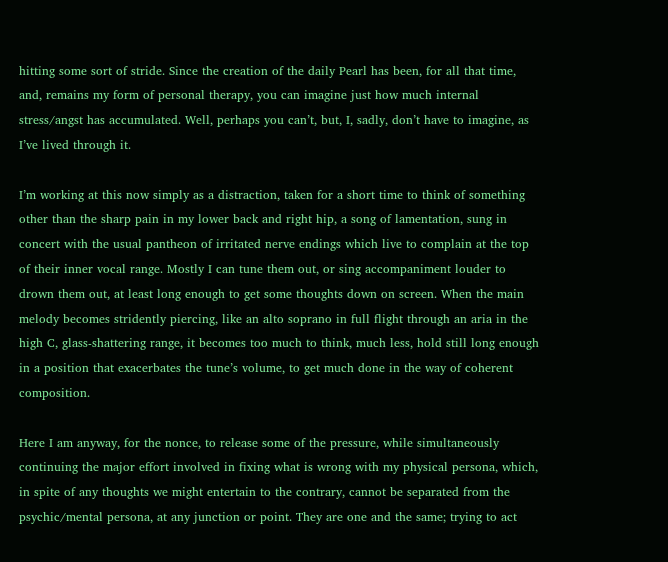hitting some sort of stride. Since the creation of the daily Pearl has been, for all that time, and, remains my form of personal therapy, you can imagine just how much internal stress/angst has accumulated. Well, perhaps you can’t, but, I, sadly, don’t have to imagine, as I’ve lived through it.

I’m working at this now simply as a distraction, taken for a short time to think of something other than the sharp pain in my lower back and right hip, a song of lamentation, sung in concert with the usual pantheon of irritated nerve endings which live to complain at the top of their inner vocal range. Mostly I can tune them out, or sing accompaniment louder to drown them out, at least long enough to get some thoughts down on screen. When the main melody becomes stridently piercing, like an alto soprano in full flight through an aria in the high C, glass-shattering range, it becomes too much to think, much less, hold still long enough in a position that exacerbates the tune’s volume, to get much done in the way of coherent composition.

Here I am anyway, for the nonce, to release some of the pressure, while simultaneously continuing the major effort involved in fixing what is wrong with my physical persona, which, in spite of any thoughts we might entertain to the contrary, cannot be separated from the psychic/mental persona, at any junction or point. They are one and the same; trying to act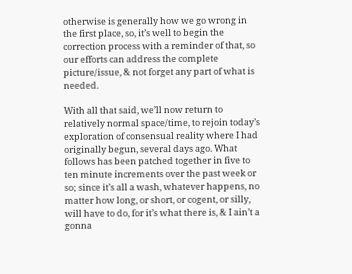otherwise is generally how we go wrong in the first place, so, it’s well to begin the correction process with a reminder of that, so our efforts can address the complete picture/issue, & not forget any part of what is needed.

With all that said, we’ll now return to relatively normal space/time, to rejoin today’s exploration of consensual reality where I had originally begun, several days ago. What follows has been patched together in five to ten minute increments over the past week or so; since it’s all a wash, whatever happens, no matter how long, or short, or cogent, or silly, will have to do, for it’s what there is, & I ain’t a gonna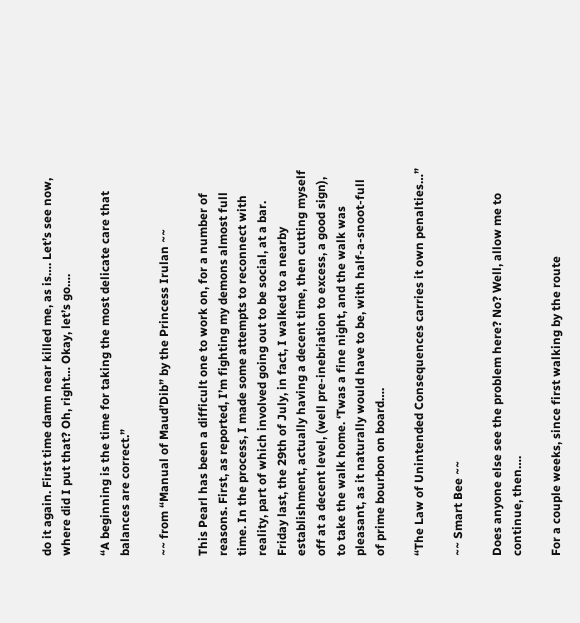do it again. First time damn near killed me, as is…. Let’s see now, where did I put that? Oh, right… Okay, let’s go….

“A beginning is the time for taking the most delicate care that balances are correct.”

~~ from “Manual of Maud’Dib” by the Princess Irulan ~~

This Pearl has been a difficult one to work on, for a number of reasons. First, as reported, I’m fighting my demons almost full time. In the process, I made some attempts to reconnect with reality, part of which involved going out to be social, at a bar. Friday last, the 29th of July, in fact, I walked to a nearby establishment, actually having a decent time, then cutting myself off at a decent level, (well pre-inebriation to excess, a good sign), to take the walk home. ‘Twas a fine night, and the walk was pleasant, as it naturally would have to be, with half-a-snoot-full of prime bourbon on board….

“The Law of Unintended Consequences carries it own penalties…”

~~ Smart Bee ~~

Does anyone else see the problem here? No? Well, allow me to continue, then….

For a couple weeks, since first walking by the route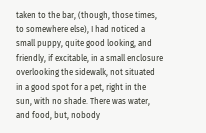taken to the bar, (though, those times, to somewhere else), I had noticed a small puppy, quite good looking, and friendly, if excitable, in a small enclosure overlooking the sidewalk, not situated in a good spot for a pet, right in the sun, with no shade. There was water, and food, but, nobody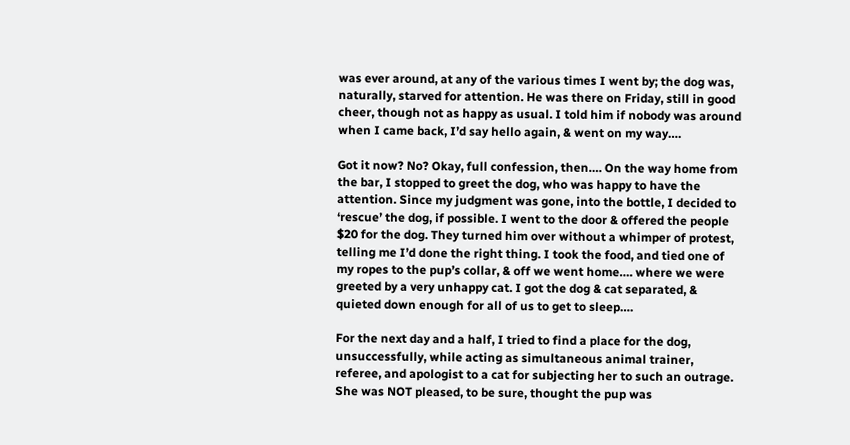was ever around, at any of the various times I went by; the dog was, naturally, starved for attention. He was there on Friday, still in good cheer, though not as happy as usual. I told him if nobody was around when I came back, I’d say hello again, & went on my way….

Got it now? No? Okay, full confession, then…. On the way home from the bar, I stopped to greet the dog, who was happy to have the attention. Since my judgment was gone, into the bottle, I decided to ‘rescue’ the dog, if possible. I went to the door & offered the people $20 for the dog. They turned him over without a whimper of protest, telling me I’d done the right thing. I took the food, and tied one of my ropes to the pup’s collar, & off we went home…. where we were greeted by a very unhappy cat. I got the dog & cat separated, & quieted down enough for all of us to get to sleep….

For the next day and a half, I tried to find a place for the dog, unsuccessfully, while acting as simultaneous animal trainer, referee, and apologist to a cat for subjecting her to such an outrage. She was NOT pleased, to be sure, thought the pup was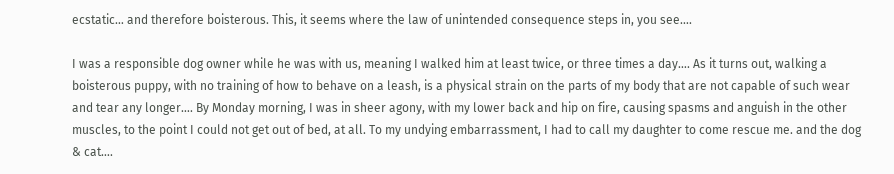ecstatic… and therefore boisterous. This, it seems where the law of unintended consequence steps in, you see….

I was a responsible dog owner while he was with us, meaning I walked him at least twice, or three times a day…. As it turns out, walking a boisterous puppy, with no training of how to behave on a leash, is a physical strain on the parts of my body that are not capable of such wear and tear any longer…. By Monday morning, I was in sheer agony, with my lower back and hip on fire, causing spasms and anguish in the other muscles, to the point I could not get out of bed, at all. To my undying embarrassment, I had to call my daughter to come rescue me. and the dog & cat….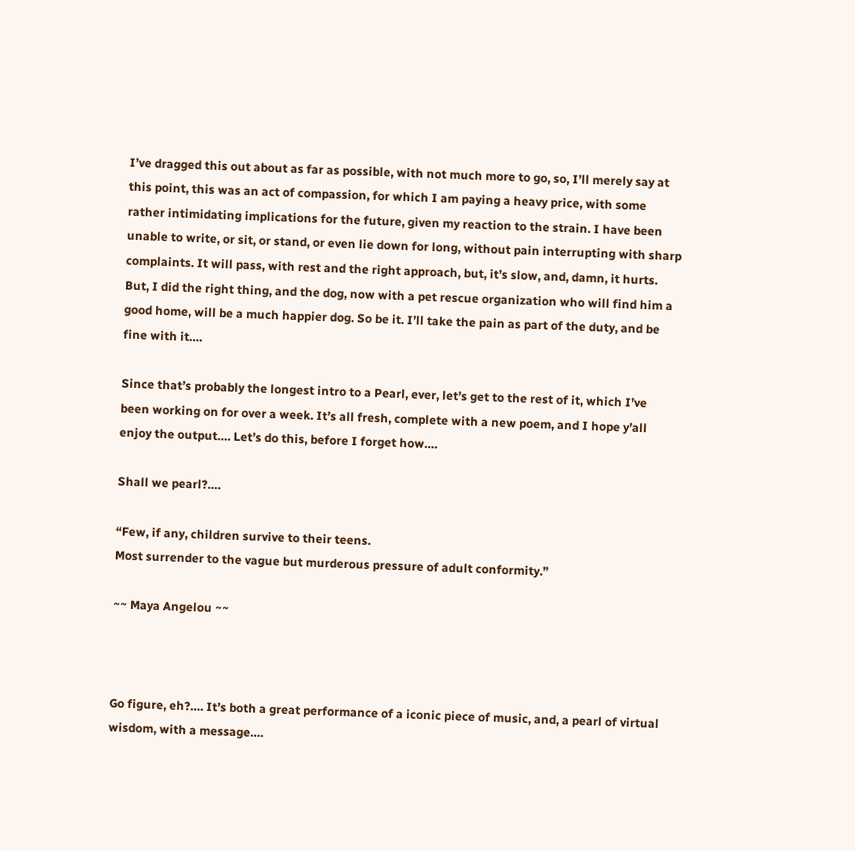I’ve dragged this out about as far as possible, with not much more to go, so, I’ll merely say at this point, this was an act of compassion, for which I am paying a heavy price, with some rather intimidating implications for the future, given my reaction to the strain. I have been unable to write, or sit, or stand, or even lie down for long, without pain interrupting with sharp complaints. It will pass, with rest and the right approach, but, it’s slow, and, damn, it hurts. But, I did the right thing, and the dog, now with a pet rescue organization who will find him a good home, will be a much happier dog. So be it. I’ll take the pain as part of the duty, and be fine with it….

Since that’s probably the longest intro to a Pearl, ever, let’s get to the rest of it, which I’ve been working on for over a week. It’s all fresh, complete with a new poem, and I hope y’all enjoy the output…. Let’s do this, before I forget how….

Shall we pearl?….

“Few, if any, children survive to their teens.
Most surrender to the vague but murderous pressure of adult conformity.”

~~ Maya Angelou ~~



Go figure, eh?…. It’s both a great performance of a iconic piece of music, and, a pearl of virtual wisdom, with a message….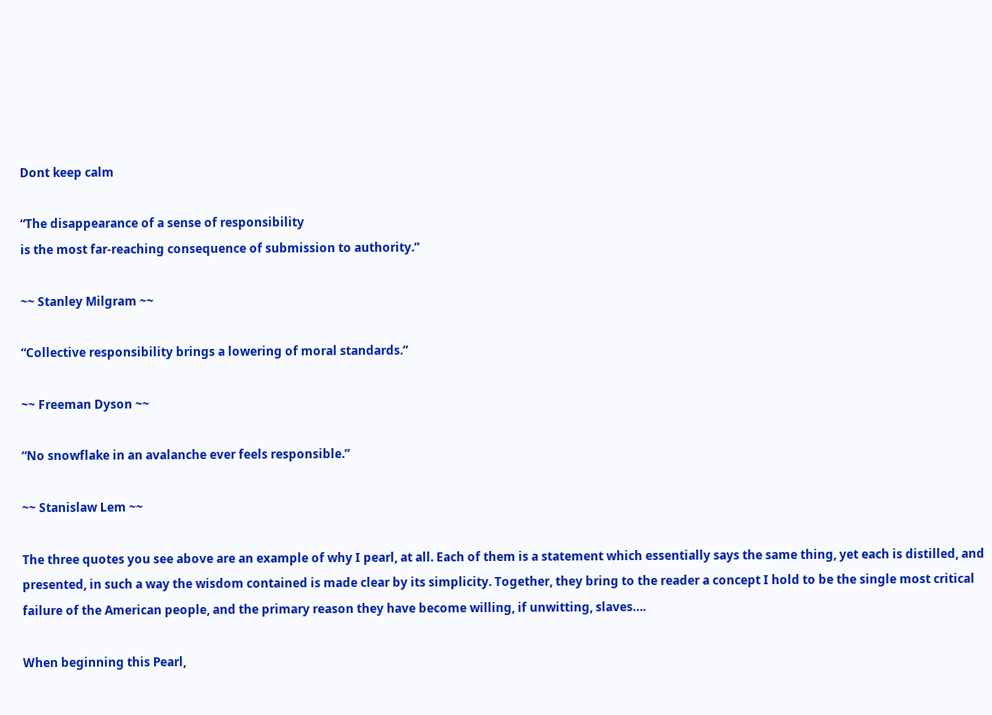Dont keep calm

“The disappearance of a sense of responsibility
is the most far-reaching consequence of submission to authority.”

~~ Stanley Milgram ~~

“Collective responsibility brings a lowering of moral standards.”

~~ Freeman Dyson ~~

“No snowflake in an avalanche ever feels responsible.”

~~ Stanislaw Lem ~~

The three quotes you see above are an example of why I pearl, at all. Each of them is a statement which essentially says the same thing, yet each is distilled, and presented, in such a way the wisdom contained is made clear by its simplicity. Together, they bring to the reader a concept I hold to be the single most critical failure of the American people, and the primary reason they have become willing, if unwitting, slaves….

When beginning this Pearl,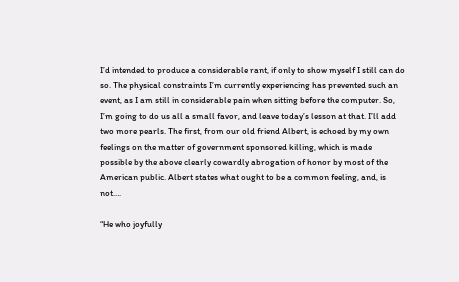I’d intended to produce a considerable rant, if only to show myself I still can do so. The physical constraints I’m currently experiencing has prevented such an event, as I am still in considerable pain when sitting before the computer. So, I’m going to do us all a small favor, and leave today’s lesson at that. I’ll add two more pearls. The first, from our old friend Albert, is echoed by my own feelings on the matter of government sponsored killing, which is made possible by the above clearly cowardly abrogation of honor by most of the American public. Albert states what ought to be a common feeling, and, is not….

“He who joyfully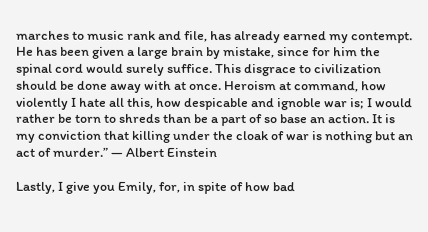marches to music rank and file, has already earned my contempt. He has been given a large brain by mistake, since for him the spinal cord would surely suffice. This disgrace to civilization should be done away with at once. Heroism at command, how violently I hate all this, how despicable and ignoble war is; I would rather be torn to shreds than be a part of so base an action. It is my conviction that killing under the cloak of war is nothing but an act of murder.” — Albert Einstein

Lastly, I give you Emily, for, in spite of how bad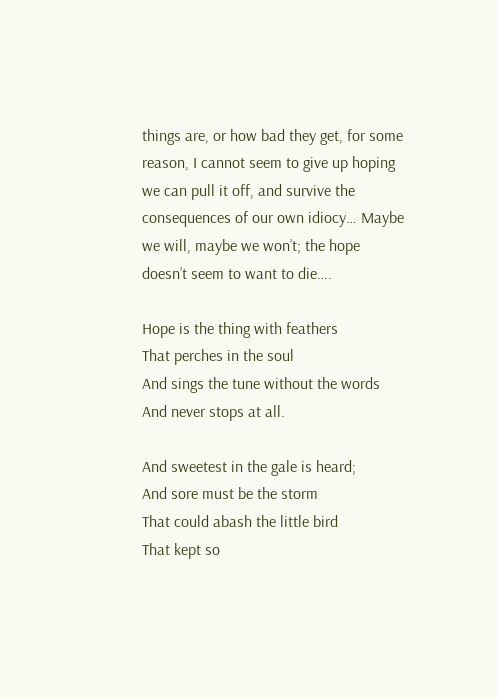things are, or how bad they get, for some reason, I cannot seem to give up hoping we can pull it off, and survive the consequences of our own idiocy… Maybe we will, maybe we won’t; the hope doesn’t seem to want to die….

Hope is the thing with feathers
That perches in the soul
And sings the tune without the words
And never stops at all.

And sweetest in the gale is heard;
And sore must be the storm
That could abash the little bird
That kept so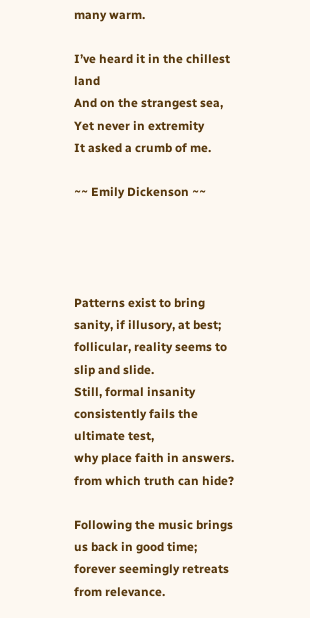many warm.

I’ve heard it in the chillest land
And on the strangest sea,
Yet never in extremity
It asked a crumb of me.

~~ Emily Dickenson ~~




Patterns exist to bring sanity, if illusory, at best;
follicular, reality seems to slip and slide.
Still, formal insanity consistently fails the ultimate test,
why place faith in answers. from which truth can hide?

Following the music brings us back in good time;
forever seemingly retreats from relevance.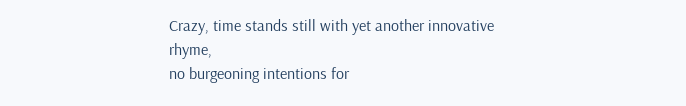Crazy, time stands still with yet another innovative rhyme,
no burgeoning intentions for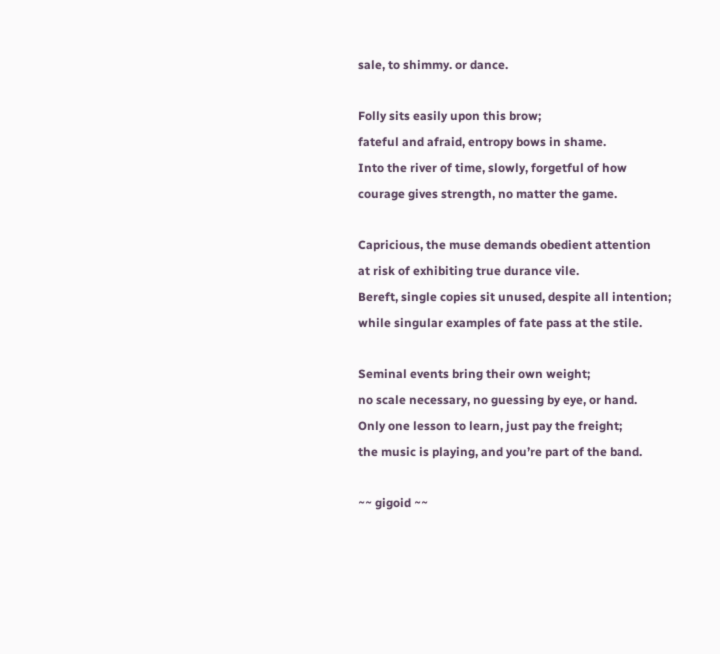sale, to shimmy. or dance.

Folly sits easily upon this brow;
fateful and afraid, entropy bows in shame.
Into the river of time, slowly, forgetful of how
courage gives strength, no matter the game.

Capricious, the muse demands obedient attention
at risk of exhibiting true durance vile.
Bereft, single copies sit unused, despite all intention;
while singular examples of fate pass at the stile.

Seminal events bring their own weight;
no scale necessary, no guessing by eye, or hand.
Only one lesson to learn, just pay the freight;
the music is playing, and you’re part of the band.

~~ gigoid ~~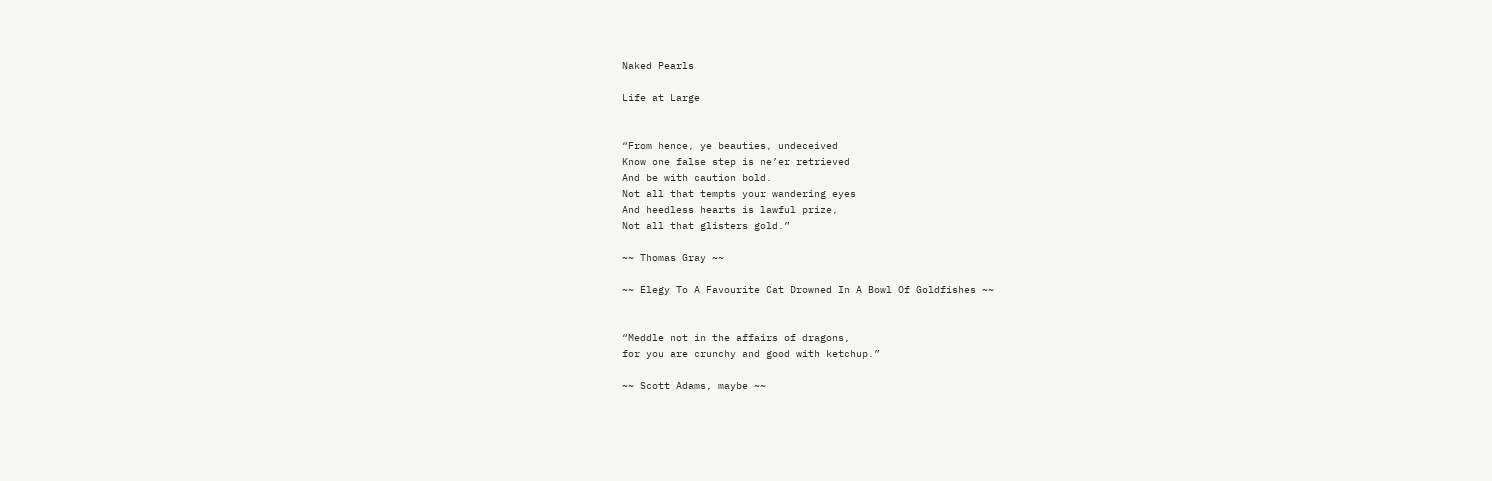Naked Pearls

Life at Large


“From hence, ye beauties, undeceived
Know one false step is ne’er retrieved
And be with caution bold.
Not all that tempts your wandering eyes
And heedless hearts is lawful prize,
Not all that glisters gold.”

~~ Thomas Gray ~~

~~ Elegy To A Favourite Cat Drowned In A Bowl Of Goldfishes ~~


“Meddle not in the affairs of dragons,
for you are crunchy and good with ketchup.”

~~ Scott Adams, maybe ~~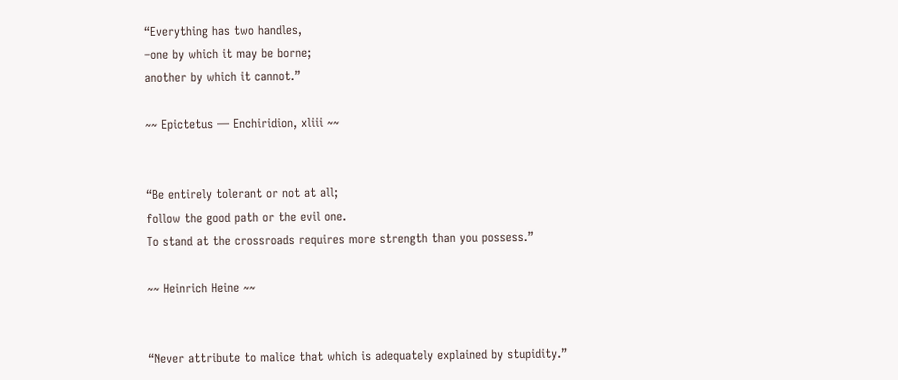“Everything has two handles,
–one by which it may be borne;
another by which it cannot.”

~~ Epictetus — Enchiridion, xliii ~~


“Be entirely tolerant or not at all;
follow the good path or the evil one.
To stand at the crossroads requires more strength than you possess.”

~~ Heinrich Heine ~~


“Never attribute to malice that which is adequately explained by stupidity.”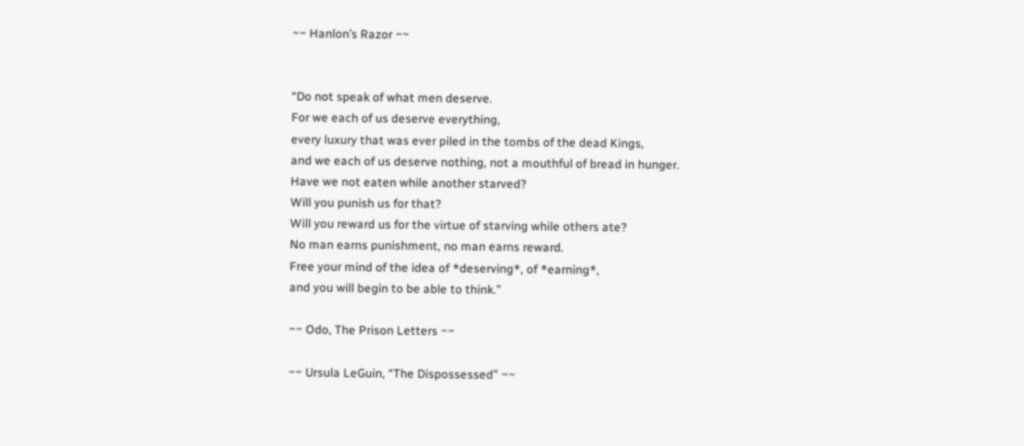~~ Hanlon’s Razor ~~


“Do not speak of what men deserve.
For we each of us deserve everything,
every luxury that was ever piled in the tombs of the dead Kings,
and we each of us deserve nothing, not a mouthful of bread in hunger.
Have we not eaten while another starved?
Will you punish us for that?
Will you reward us for the virtue of starving while others ate?
No man earns punishment, no man earns reward.
Free your mind of the idea of *deserving*, of *earning*,
and you will begin to be able to think.”

~~ Odo, The Prison Letters ~~

~~ Ursula LeGuin, “The Dispossessed” ~~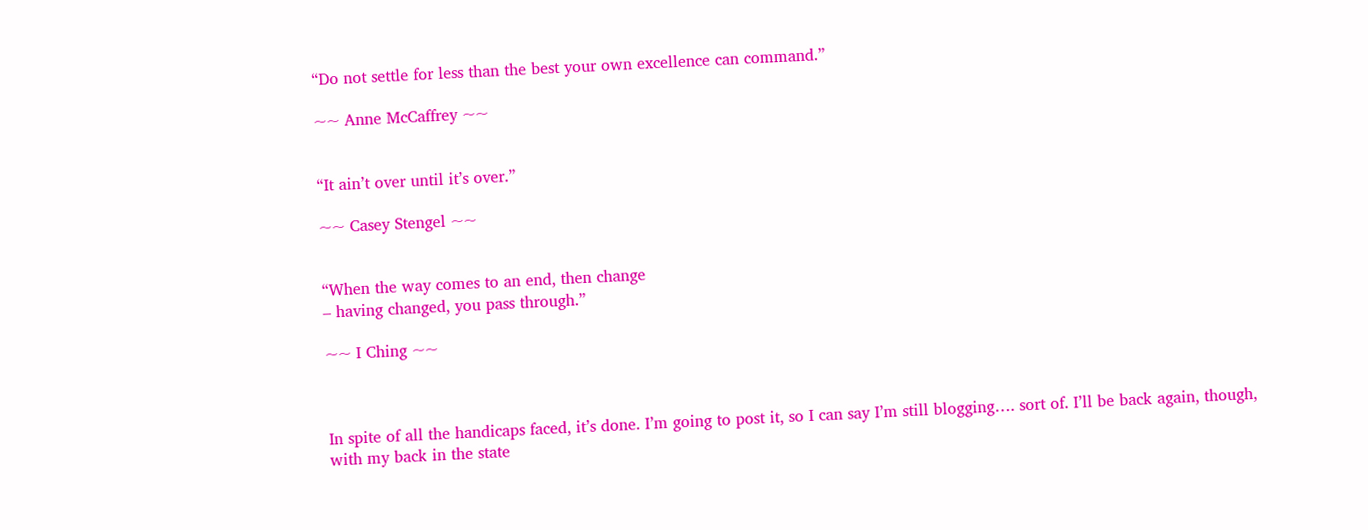“Do not settle for less than the best your own excellence can command.”

~~ Anne McCaffrey ~~


“It ain’t over until it’s over.”

~~ Casey Stengel ~~


“When the way comes to an end, then change
– having changed, you pass through.”

~~ I Ching ~~



In spite of all the handicaps faced, it’s done. I’m going to post it, so I can say I’m still blogging…. sort of. I’ll be back again, though, with my back in the state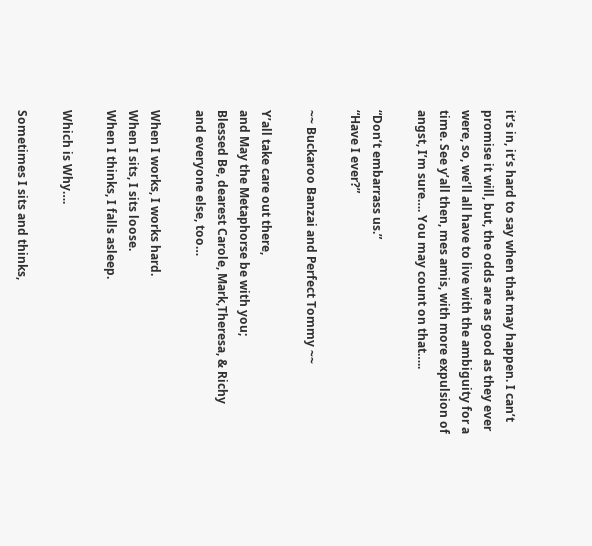it’s in, it’s hard to say when that may happen. I can’t promise it will, but, the odds are as good as they ever were, so, we’ll all have to live with the ambiguity for a time. See y’all then, mes amis, with more expulsion of angst, I’m sure…. You may count on that…..

“Don’t embarrass us.”
“Have I ever?”

~~ Buckaroo Banzai and Perfect Tommy ~~

Y’all take care out there,
and May the Metaphorse be with you;
Blessed Be, dearest Carole, Mark,Theresa, & Richy
and everyone else, too…

When I works, I works hard.
When I sits, I sits loose.
When I thinks, I falls asleep.

Which is Why….

Sometimes I sits and thinks,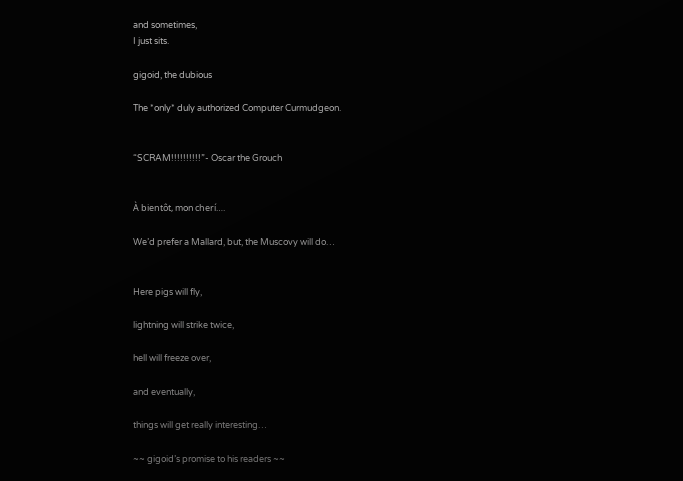and sometimes,
I just sits.

gigoid, the dubious

The *only* duly authorized Computer Curmudgeon.


“SCRAM!!!!!!!!!!”- Oscar the Grouch


À bientôt, mon cherí….

We’d prefer a Mallard, but, the Muscovy will do…


Here pigs will fly,

lightning will strike twice,

hell will freeze over,

and eventually,

things will get really interesting…

~~ gigoid’s promise to his readers ~~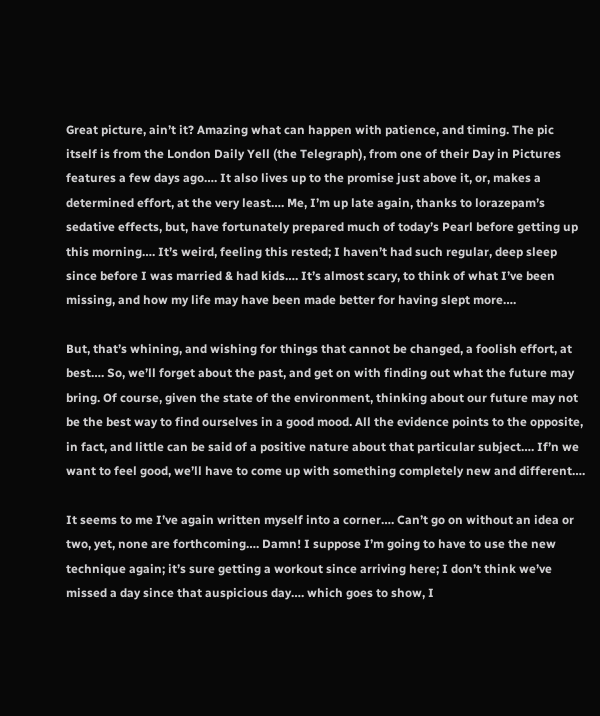Great picture, ain’t it? Amazing what can happen with patience, and timing. The pic itself is from the London Daily Yell (the Telegraph), from one of their Day in Pictures features a few days ago…. It also lives up to the promise just above it, or, makes a determined effort, at the very least…. Me, I’m up late again, thanks to lorazepam’s sedative effects, but, have fortunately prepared much of today’s Pearl before getting up this morning…. It’s weird, feeling this rested; I haven’t had such regular, deep sleep since before I was married & had kids…. It’s almost scary, to think of what I’ve been missing, and how my life may have been made better for having slept more….

But, that’s whining, and wishing for things that cannot be changed, a foolish effort, at best…. So, we’ll forget about the past, and get on with finding out what the future may bring. Of course, given the state of the environment, thinking about our future may not be the best way to find ourselves in a good mood. All the evidence points to the opposite, in fact, and little can be said of a positive nature about that particular subject…. If’n we want to feel good, we’ll have to come up with something completely new and different….

It seems to me I’ve again written myself into a corner…. Can’t go on without an idea or two, yet, none are forthcoming…. Damn! I suppose I’m going to have to use the new technique again; it’s sure getting a workout since arriving here; I don’t think we’ve missed a day since that auspicious day…. which goes to show, I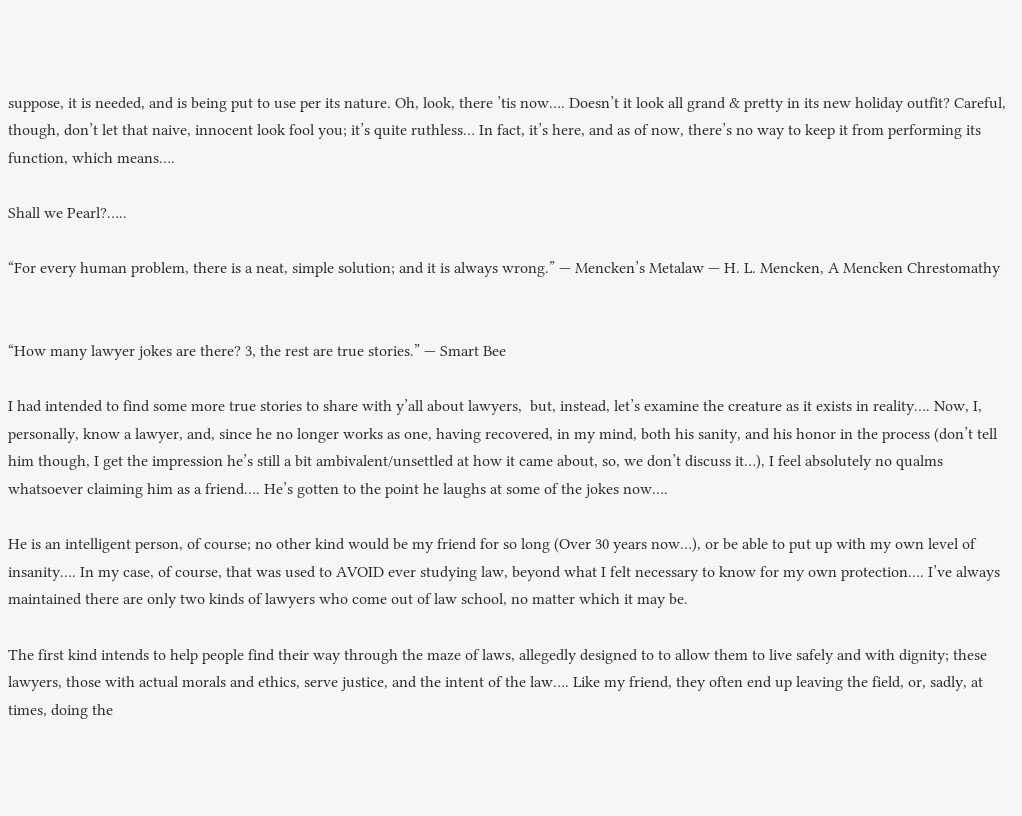suppose, it is needed, and is being put to use per its nature. Oh, look, there ’tis now…. Doesn’t it look all grand & pretty in its new holiday outfit? Careful, though, don’t let that naive, innocent look fool you; it’s quite ruthless… In fact, it’s here, and as of now, there’s no way to keep it from performing its function, which means….

Shall we Pearl?…..

“For every human problem, there is a neat, simple solution; and it is always wrong.” — Mencken’s Metalaw — H. L. Mencken, A Mencken Chrestomathy


“How many lawyer jokes are there? 3, the rest are true stories.” — Smart Bee

I had intended to find some more true stories to share with y’all about lawyers,  but, instead, let’s examine the creature as it exists in reality…. Now, I, personally, know a lawyer, and, since he no longer works as one, having recovered, in my mind, both his sanity, and his honor in the process (don’t tell him though, I get the impression he’s still a bit ambivalent/unsettled at how it came about, so, we don’t discuss it…), I feel absolutely no qualms whatsoever claiming him as a friend…. He’s gotten to the point he laughs at some of the jokes now….

He is an intelligent person, of course; no other kind would be my friend for so long (Over 30 years now…), or be able to put up with my own level of insanity…. In my case, of course, that was used to AVOID ever studying law, beyond what I felt necessary to know for my own protection…. I’ve always maintained there are only two kinds of lawyers who come out of law school, no matter which it may be.

The first kind intends to help people find their way through the maze of laws, allegedly designed to to allow them to live safely and with dignity; these lawyers, those with actual morals and ethics, serve justice, and the intent of the law…. Like my friend, they often end up leaving the field, or, sadly, at times, doing the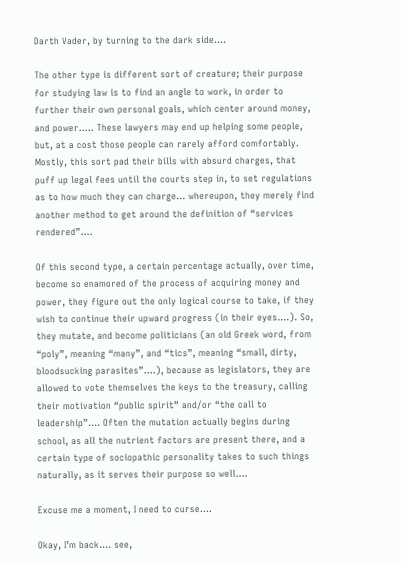Darth Vader, by turning to the dark side….

The other type is different sort of creature; their purpose for studying law is to find an angle to work, in order to further their own personal goals, which center around money, and power….. These lawyers may end up helping some people, but, at a cost those people can rarely afford comfortably. Mostly, this sort pad their bills with absurd charges, that puff up legal fees until the courts step in, to set regulations as to how much they can charge… whereupon, they merely find another method to get around the definition of “services rendered”….

Of this second type, a certain percentage actually, over time, become so enamored of the process of acquiring money and power, they figure out the only logical course to take, if they wish to continue their upward progress (in their eyes….). So, they mutate, and become politicians (an old Greek word, from “poly”, meaning “many”, and “tics”, meaning “small, dirty, bloodsucking parasites”….), because as legislators, they are allowed to vote themselves the keys to the treasury, calling their motivation “public spirit” and/or “the call to leadership”…. Often the mutation actually begins during school, as all the nutrient factors are present there, and a certain type of sociopathic personality takes to such things naturally, as it serves their purpose so well….

Excuse me a moment, I need to curse….

Okay, I’m back…. see,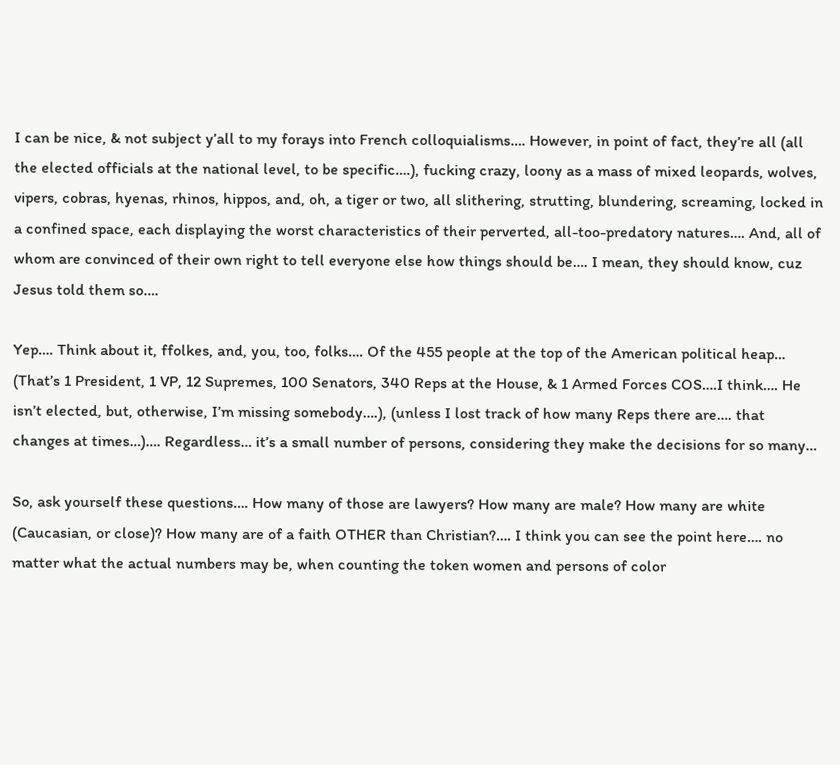I can be nice, & not subject y’all to my forays into French colloquialisms…. However, in point of fact, they’re all (all the elected officials at the national level, to be specific….), fucking crazy, loony as a mass of mixed leopards, wolves, vipers, cobras, hyenas, rhinos, hippos, and, oh, a tiger or two, all slithering, strutting, blundering, screaming, locked in a confined space, each displaying the worst characteristics of their perverted, all-too-predatory natures…. And, all of whom are convinced of their own right to tell everyone else how things should be…. I mean, they should know, cuz Jesus told them so….

Yep…. Think about it, ffolkes, and, you, too, folks…. Of the 455 people at the top of the American political heap… (That’s 1 President, 1 VP, 12 Supremes, 100 Senators, 340 Reps at the House, & 1 Armed Forces COS….I think…. He isn’t elected, but, otherwise, I’m missing somebody….), (unless I lost track of how many Reps there are…. that changes at times…)…. Regardless… it’s a small number of persons, considering they make the decisions for so many…

So, ask yourself these questions…. How many of those are lawyers? How many are male? How many are white (Caucasian, or close)? How many are of a faith OTHER than Christian?…. I think you can see the point here…. no matter what the actual numbers may be, when counting the token women and persons of color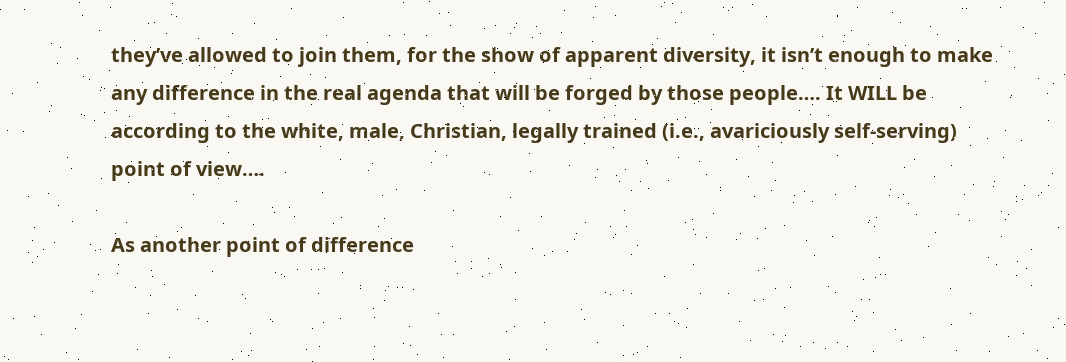they’ve allowed to join them, for the show of apparent diversity, it isn’t enough to make any difference in the real agenda that will be forged by those people…. It WILL be according to the white, male, Christian, legally trained (i.e., avariciously self-serving) point of view….

As another point of difference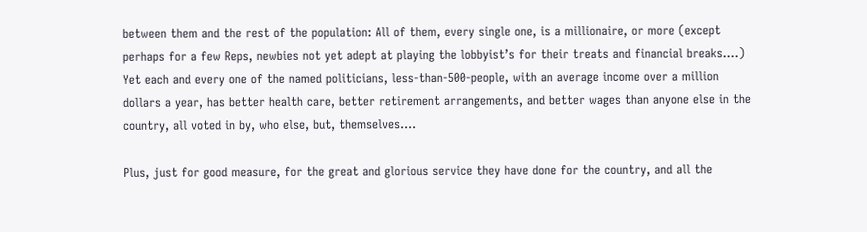between them and the rest of the population: All of them, every single one, is a millionaire, or more (except perhaps for a few Reps, newbies not yet adept at playing the lobbyist’s for their treats and financial breaks….) Yet each and every one of the named politicians, less-than-500-people, with an average income over a million dollars a year, has better health care, better retirement arrangements, and better wages than anyone else in the country, all voted in by, who else, but, themselves….

Plus, just for good measure, for the great and glorious service they have done for the country, and all the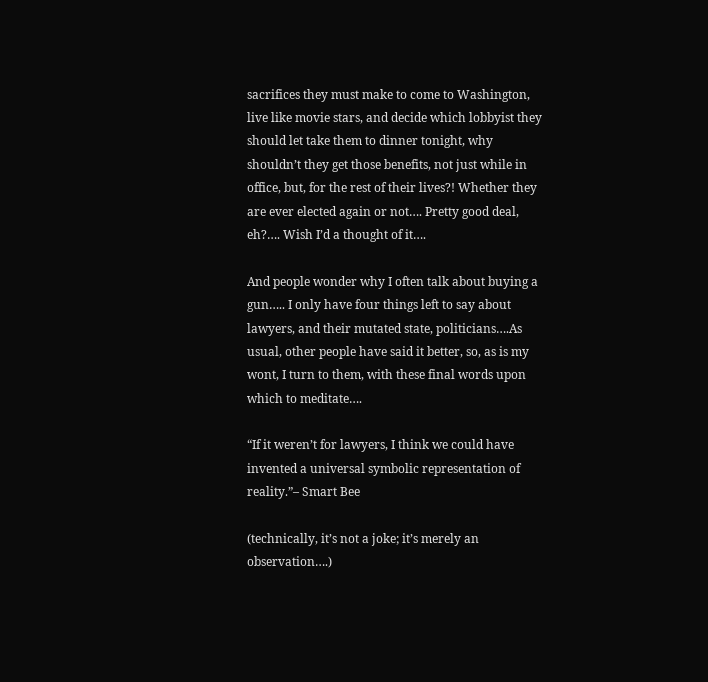sacrifices they must make to come to Washington, live like movie stars, and decide which lobbyist they should let take them to dinner tonight, why shouldn’t they get those benefits, not just while in office, but, for the rest of their lives?! Whether they are ever elected again or not…. Pretty good deal, eh?…. Wish I’d a thought of it….

And people wonder why I often talk about buying a gun….. I only have four things left to say about lawyers, and their mutated state, politicians….As usual, other people have said it better, so, as is my wont, I turn to them, with these final words upon which to meditate….

“If it weren’t for lawyers, I think we could have invented a universal symbolic representation of reality.”– Smart Bee

(technically, it’s not a joke; it’s merely an observation….)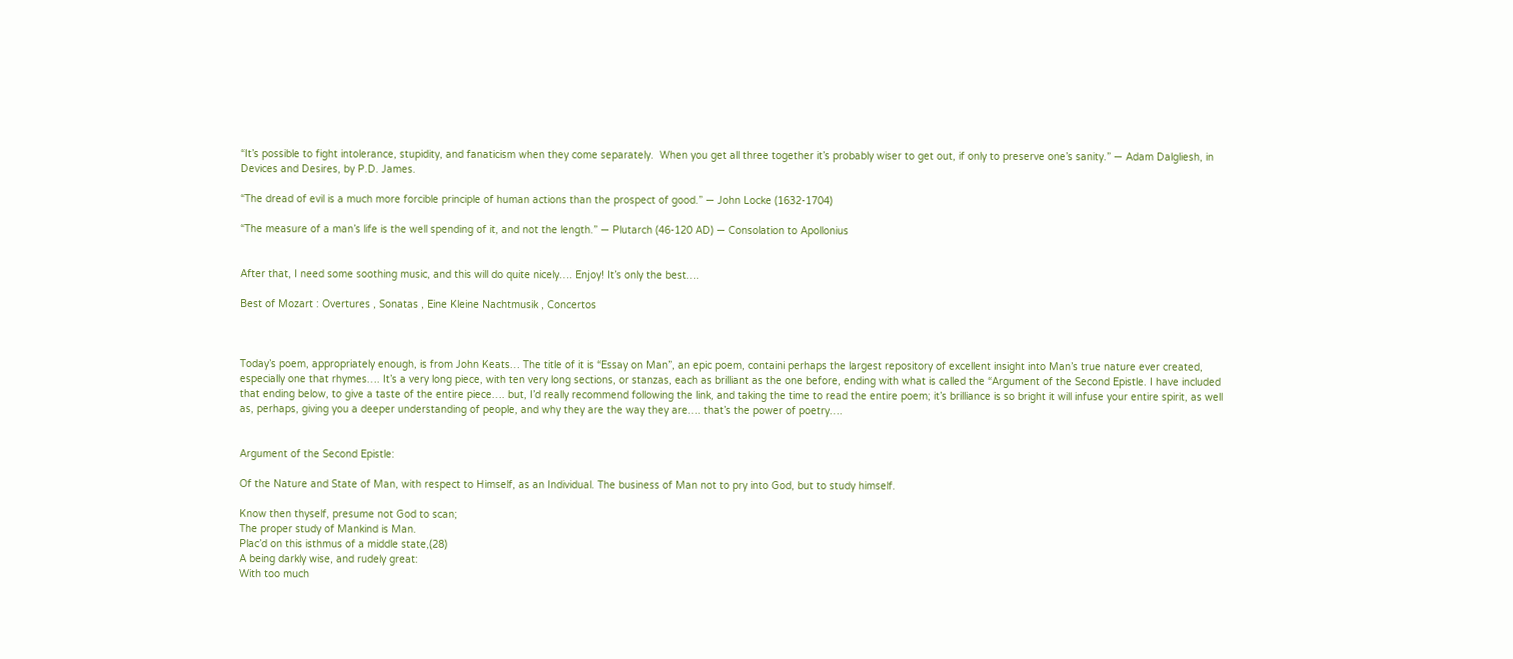“It’s possible to fight intolerance, stupidity, and fanaticism when they come separately.  When you get all three together it’s probably wiser to get out, if only to preserve one’s sanity.” — Adam Dalgliesh, in Devices and Desires, by P.D. James.

“The dread of evil is a much more forcible principle of human actions than the prospect of good.” — John Locke (1632-1704)

“The measure of a man’s life is the well spending of it, and not the length.” — Plutarch (46-120 AD) — Consolation to Apollonius


After that, I need some soothing music, and this will do quite nicely…. Enjoy! It’s only the best….

Best of Mozart : Overtures , Sonatas , Eine Kleine Nachtmusik , Concertos



Today’s poem, appropriately enough, is from John Keats… The title of it is “Essay on Man”, an epic poem, containi perhaps the largest repository of excellent insight into Man’s true nature ever created, especially one that rhymes…. It’s a very long piece, with ten very long sections, or stanzas, each as brilliant as the one before, ending with what is called the “Argument of the Second Epistle. I have included that ending below, to give a taste of the entire piece…. but, I’d really recommend following the link, and taking the time to read the entire poem; it’s brilliance is so bright it will infuse your entire spirit, as well as, perhaps, giving you a deeper understanding of people, and why they are the way they are…. that’s the power of poetry….


Argument of the Second Epistle:

Of the Nature and State of Man, with respect to Himself, as an Individual. The business of Man not to pry into God, but to study himself.

Know then thyself, presume not God to scan;
The proper study of Mankind is Man.
Plac’d on this isthmus of a middle state,(28)
A being darkly wise, and rudely great:
With too much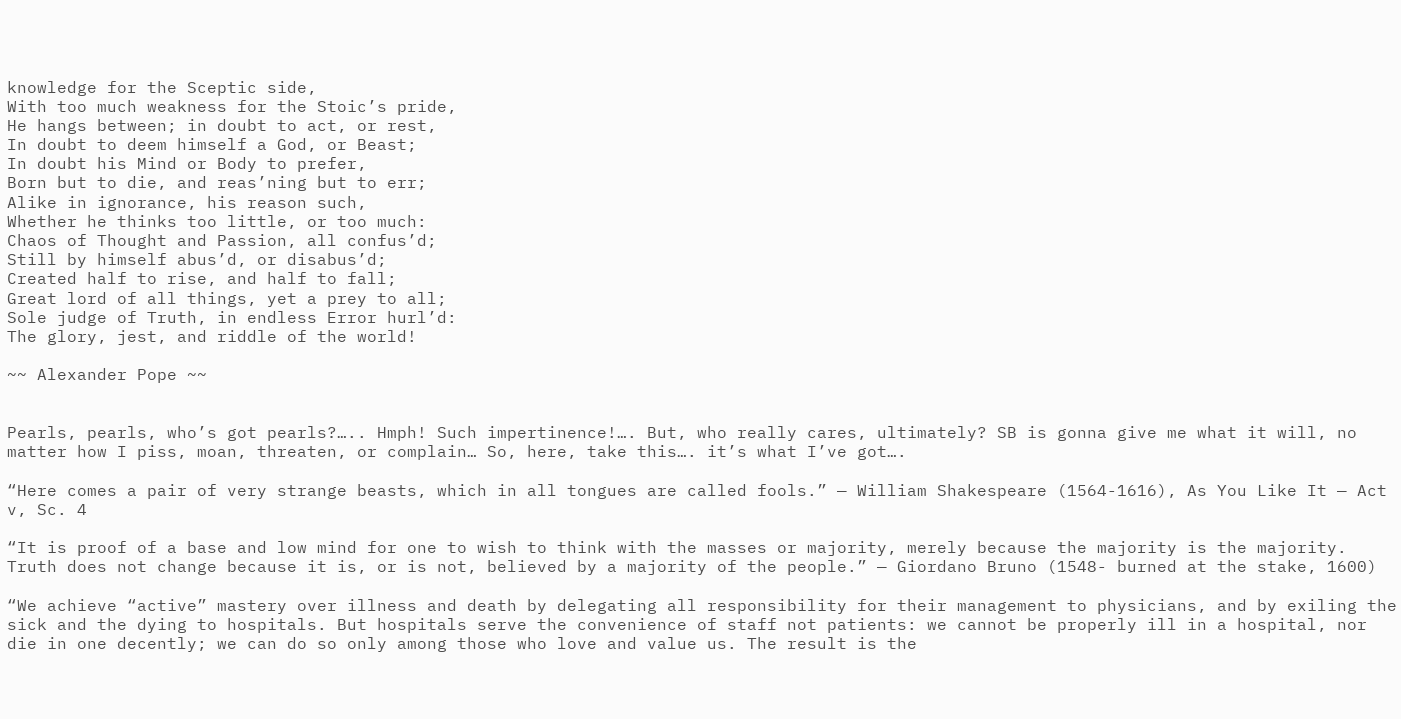knowledge for the Sceptic side,
With too much weakness for the Stoic’s pride,
He hangs between; in doubt to act, or rest,
In doubt to deem himself a God, or Beast;
In doubt his Mind or Body to prefer,
Born but to die, and reas’ning but to err;
Alike in ignorance, his reason such,
Whether he thinks too little, or too much:
Chaos of Thought and Passion, all confus’d;
Still by himself abus’d, or disabus’d;
Created half to rise, and half to fall;
Great lord of all things, yet a prey to all;
Sole judge of Truth, in endless Error hurl’d:
The glory, jest, and riddle of the world!

~~ Alexander Pope ~~


Pearls, pearls, who’s got pearls?….. Hmph! Such impertinence!…. But, who really cares, ultimately? SB is gonna give me what it will, no matter how I piss, moan, threaten, or complain… So, here, take this…. it’s what I’ve got….

“Here comes a pair of very strange beasts, which in all tongues are called fools.” — William Shakespeare (1564-1616), As You Like It — Act v, Sc. 4

“It is proof of a base and low mind for one to wish to think with the masses or majority, merely because the majority is the majority.  Truth does not change because it is, or is not, believed by a majority of the people.” — Giordano Bruno (1548- burned at the stake, 1600)

“We achieve “active” mastery over illness and death by delegating all responsibility for their management to physicians, and by exiling the sick and the dying to hospitals. But hospitals serve the convenience of staff not patients: we cannot be properly ill in a hospital, nor die in one decently; we can do so only among those who love and value us. The result is the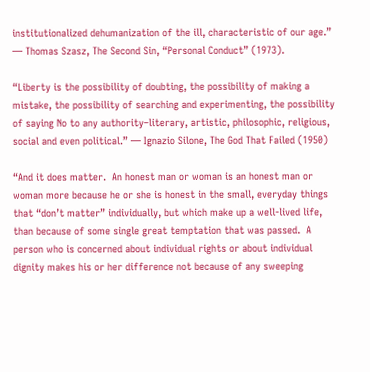institutionalized dehumanization of the ill, characteristic of our age.” — Thomas Szasz, The Second Sin, “Personal Conduct” (1973).

“Liberty is the possibility of doubting, the possibility of making a mistake, the possibility of searching and experimenting, the possibility of saying No to any authority–literary, artistic, philosophic, religious, social and even political.” — Ignazio Silone, The God That Failed (1950)

“And it does matter.  An honest man or woman is an honest man or woman more because he or she is honest in the small, everyday things that “don’t matter” individually, but which make up a well-lived life, than because of some single great temptation that was passed.  A person who is concerned about individual rights or about individual dignity makes his or her difference not because of any sweeping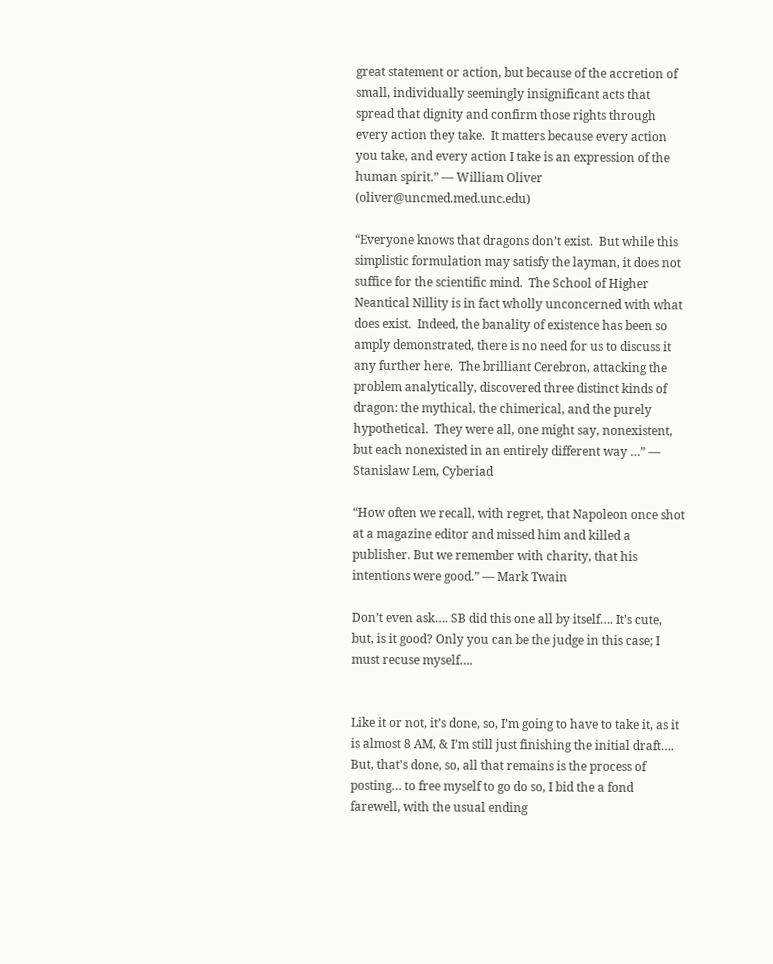great statement or action, but because of the accretion of small, individually seemingly insignificant acts that spread that dignity and confirm those rights through every action they take.  It matters because every action you take, and every action I take is an expression of the human spirit.” — William Oliver (oliver@uncmed.med.unc.edu)

“Everyone knows that dragons don’t exist.  But while this simplistic formulation may satisfy the layman, it does not suffice for the scientific mind.  The School of Higher Neantical Nillity is in fact wholly unconcerned with what does exist.  Indeed, the banality of existence has been so amply demonstrated, there is no need for us to discuss it any further here.  The brilliant Cerebron, attacking the problem analytically, discovered three distinct kinds of dragon: the mythical, the chimerical, and the purely hypothetical.  They were all, one might say, nonexistent, but each nonexisted in an entirely different way …” — Stanislaw Lem, Cyberiad

“How often we recall, with regret, that Napoleon once shot at a magazine editor and missed him and killed a publisher. But we remember with charity, that his intentions were good.” — Mark Twain

Don’t even ask…. SB did this one all by itself…. It’s cute, but, is it good? Only you can be the judge in this case; I must recuse myself….


Like it or not, it’s done, so, I’m going to have to take it, as it is almost 8 AM, & I’m still just finishing the initial draft…. But, that’s done, so, all that remains is the process of posting… to free myself to go do so, I bid the a fond farewell, with the usual ending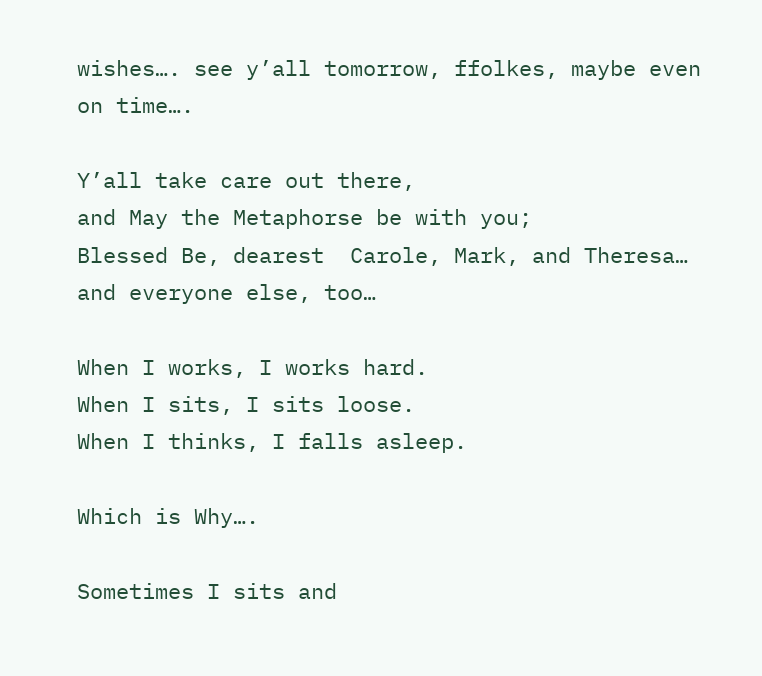wishes…. see y’all tomorrow, ffolkes, maybe even on time….

Y’all take care out there,
and May the Metaphorse be with you;
Blessed Be, dearest  Carole, Mark, and Theresa…
and everyone else, too…

When I works, I works hard.
When I sits, I sits loose.
When I thinks, I falls asleep.

Which is Why….

Sometimes I sits and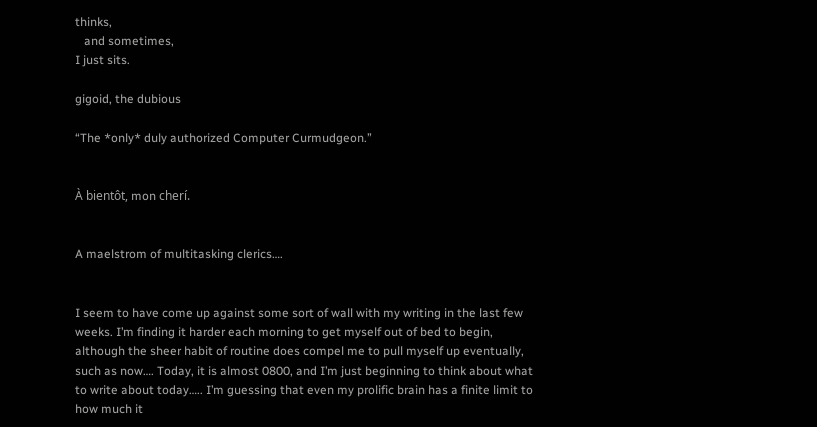thinks,
   and sometimes,
I just sits.

gigoid, the dubious

“The *only* duly authorized Computer Curmudgeon.”


À bientôt, mon cherí.


A maelstrom of multitasking clerics….


I seem to have come up against some sort of wall with my writing in the last few weeks. I’m finding it harder each morning to get myself out of bed to begin, although the sheer habit of routine does compel me to pull myself up eventually, such as now…. Today, it is almost 0800, and I’m just beginning to think about what to write about today….. I’m guessing that even my prolific brain has a finite limit to how much it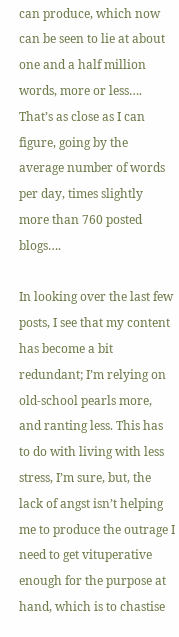can produce, which now can be seen to lie at about one and a half million words, more or less…. That’s as close as I can figure, going by the average number of words per day, times slightly more than 760 posted blogs….

In looking over the last few posts, I see that my content has become a bit redundant; I’m relying on old-school pearls more, and ranting less. This has to do with living with less stress, I’m sure, but, the lack of angst isn’t helping me to produce the outrage I need to get vituperative enough for the purpose at hand, which is to chastise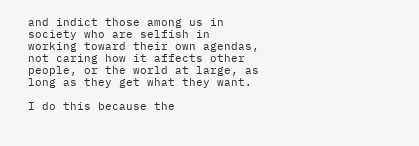and indict those among us in society who are selfish in working toward their own agendas, not caring how it affects other people, or the world at large, as long as they get what they want.

I do this because the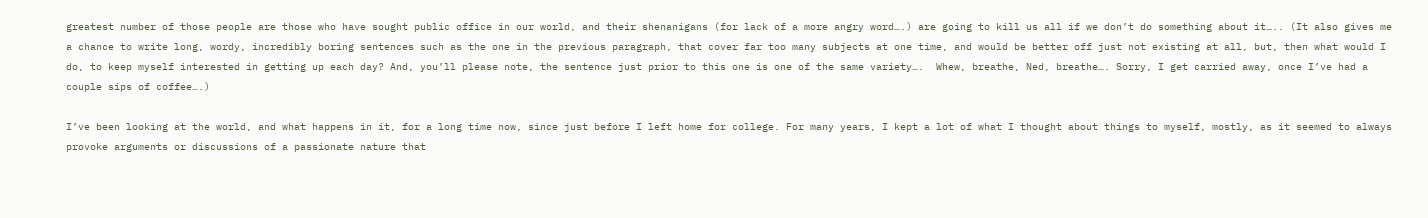greatest number of those people are those who have sought public office in our world, and their shenanigans (for lack of a more angry word….) are going to kill us all if we don’t do something about it….. (It also gives me a chance to write long, wordy, incredibly boring sentences such as the one in the previous paragraph, that cover far too many subjects at one time, and would be better off just not existing at all, but, then what would I do, to keep myself interested in getting up each day? And, you’ll please note, the sentence just prior to this one is one of the same variety….  Whew, breathe, Ned, breathe…. Sorry, I get carried away, once I’ve had a couple sips of coffee….)

I’ve been looking at the world, and what happens in it, for a long time now, since just before I left home for college. For many years, I kept a lot of what I thought about things to myself, mostly, as it seemed to always provoke arguments or discussions of a passionate nature that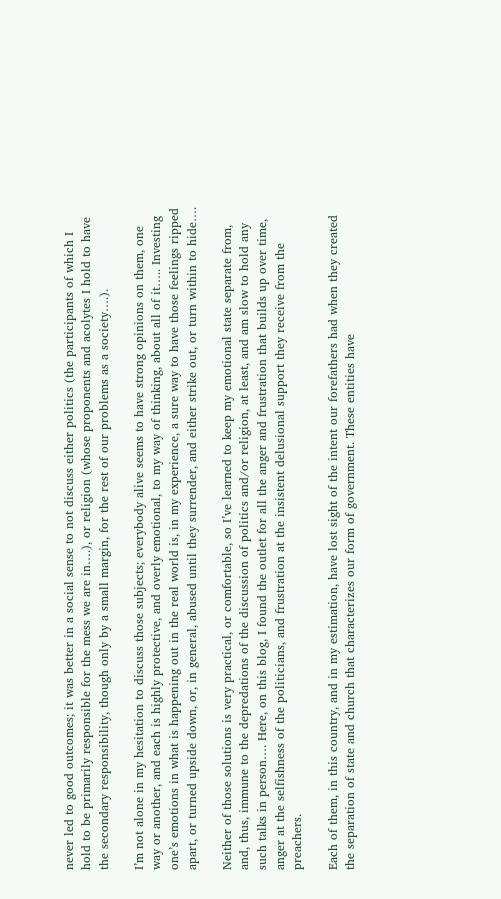never led to good outcomes; it was better in a social sense to not discuss either politics (the participants of which I hold to be primarily responsible for the mess we are in….), or religion (whose proponents and acolytes I hold to have the secondary responsibility, though only by a small margin, for the rest of our problems as a society….).

I’m not alone in my hesitation to discuss those subjects; everybody alive seems to have strong opinions on them, one way or another, and each is highly protective, and overly emotional, to my way of thinking, about all of it….. Investing one’s emotions in what is happening out in the real world is, in my experience, a sure way to have those feelings ripped apart, or turned upside down, or, in general, abused until they surrender, and either strike out, or turn within to hide….

Neither of those solutions is very practical, or comfortable, so I’ve learned to keep my emotional state separate from, and, thus, immune to the depredations of the discussion of politics and/or religion, at least, and am slow to hold any such talks in person…. Here, on this blog, I found the outlet for all the anger and frustration that builds up over time, anger at the selfishness of the politicians, and frustration at the insistent delusional support they receive from the preachers.

Each of them, in this country, and in my estimation, have lost sight of the intent our forefathers had when they created the separation of state and church that characterizes our form of government. These entities have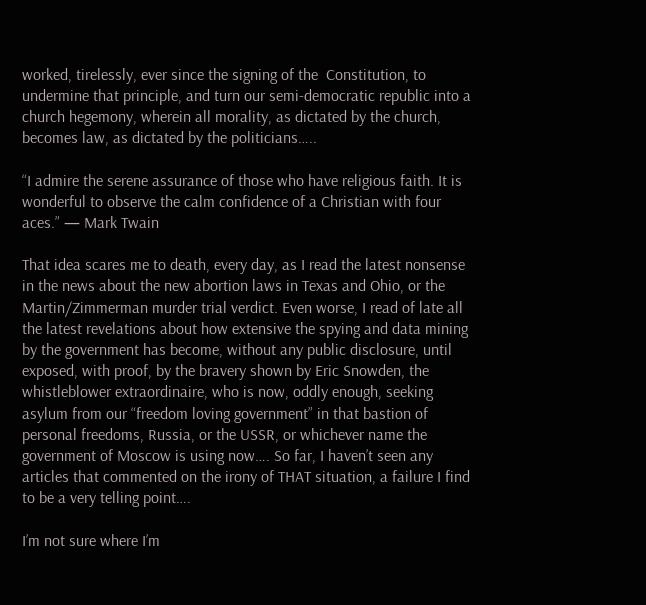worked, tirelessly, ever since the signing of the  Constitution, to undermine that principle, and turn our semi-democratic republic into a church hegemony, wherein all morality, as dictated by the church, becomes law, as dictated by the politicians…..

“I admire the serene assurance of those who have religious faith. It is wonderful to observe the calm confidence of a Christian with four aces.” — Mark Twain

That idea scares me to death, every day, as I read the latest nonsense in the news about the new abortion laws in Texas and Ohio, or the Martin/Zimmerman murder trial verdict. Even worse, I read of late all the latest revelations about how extensive the spying and data mining by the government has become, without any public disclosure, until exposed, with proof, by the bravery shown by Eric Snowden, the whistleblower extraordinaire, who is now, oddly enough, seeking asylum from our “freedom loving government” in that bastion of personal freedoms, Russia, or the USSR, or whichever name the government of Moscow is using now…. So far, I haven’t seen any articles that commented on the irony of THAT situation, a failure I find to be a very telling point….

I’m not sure where I’m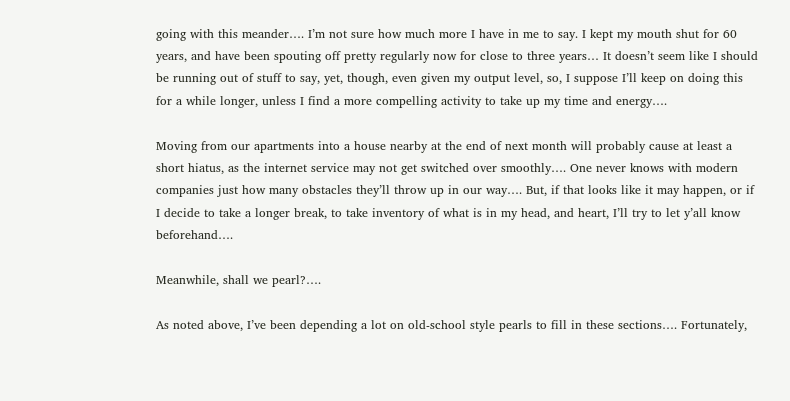going with this meander…. I’m not sure how much more I have in me to say. I kept my mouth shut for 60 years, and have been spouting off pretty regularly now for close to three years… It doesn’t seem like I should be running out of stuff to say, yet, though, even given my output level, so, I suppose I’ll keep on doing this for a while longer, unless I find a more compelling activity to take up my time and energy….

Moving from our apartments into a house nearby at the end of next month will probably cause at least a short hiatus, as the internet service may not get switched over smoothly…. One never knows with modern companies just how many obstacles they’ll throw up in our way…. But, if that looks like it may happen, or if I decide to take a longer break, to take inventory of what is in my head, and heart, I’ll try to let y’all know beforehand….

Meanwhile, shall we pearl?….

As noted above, I’ve been depending a lot on old-school style pearls to fill in these sections…. Fortunately,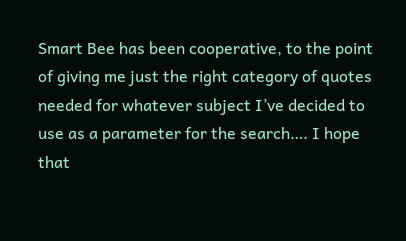Smart Bee has been cooperative, to the point of giving me just the right category of quotes needed for whatever subject I’ve decided to use as a parameter for the search…. I hope that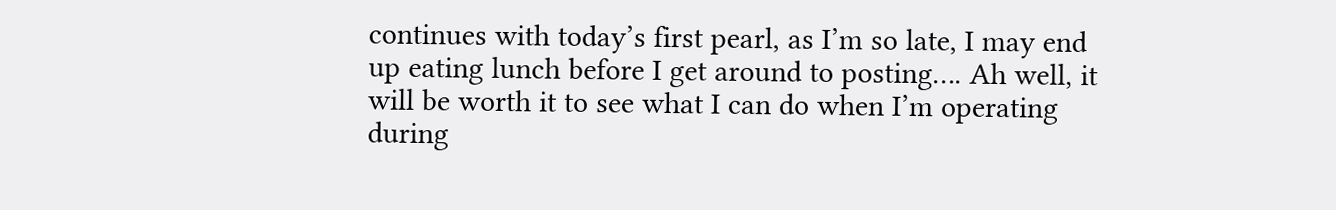continues with today’s first pearl, as I’m so late, I may end up eating lunch before I get around to posting…. Ah well, it will be worth it to see what I can do when I’m operating during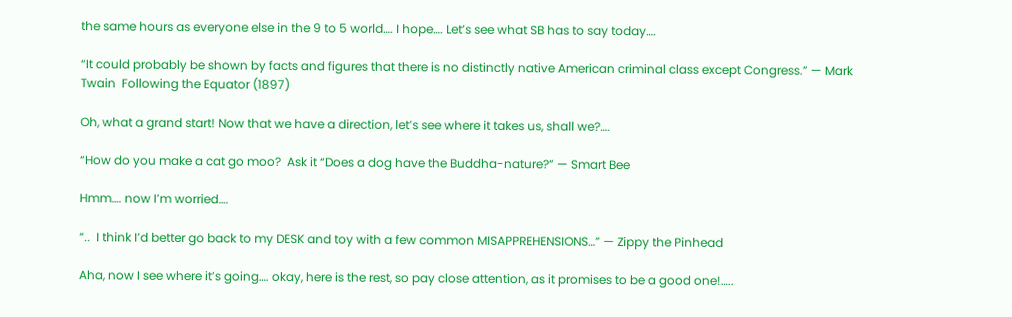the same hours as everyone else in the 9 to 5 world…. I hope…. Let’s see what SB has to say today….

“It could probably be shown by facts and figures that there is no distinctly native American criminal class except Congress.” — Mark Twain  Following the Equator (1897)

Oh, what a grand start! Now that we have a direction, let’s see where it takes us, shall we?….

“How do you make a cat go moo?  Ask it “Does a dog have the Buddha-nature?” — Smart Bee

Hmm…. now I’m worried….

“..  I think I’d better go back to my DESK and toy with a few common MISAPPREHENSIONS…” — Zippy the Pinhead

Aha, now I see where it’s going…. okay, here is the rest, so pay close attention, as it promises to be a good one!…..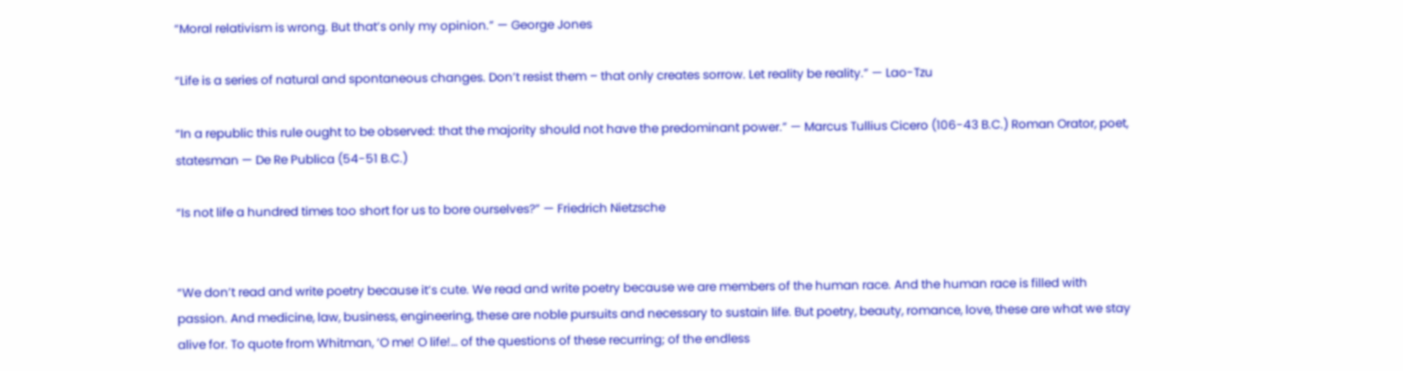“Moral relativism is wrong. But that’s only my opinion.” — George Jones

“Life is a series of natural and spontaneous changes. Don’t resist them – that only creates sorrow. Let reality be reality.” — Lao-Tzu

“In a republic this rule ought to be observed: that the majority should not have the predominant power.” — Marcus Tullius Cicero (106-43 B.C.) Roman Orator, poet, statesman — De Re Publica (54-51 B.C.)

“Is not life a hundred times too short for us to bore ourselves?” — Friedrich Nietzsche


“We don’t read and write poetry because it’s cute. We read and write poetry because we are members of the human race. And the human race is filled with passion. And medicine, law, business, engineering, these are noble pursuits and necessary to sustain life. But poetry, beauty, romance, love, these are what we stay alive for. To quote from Whitman, ‘O me! O life!… of the questions of these recurring; of the endless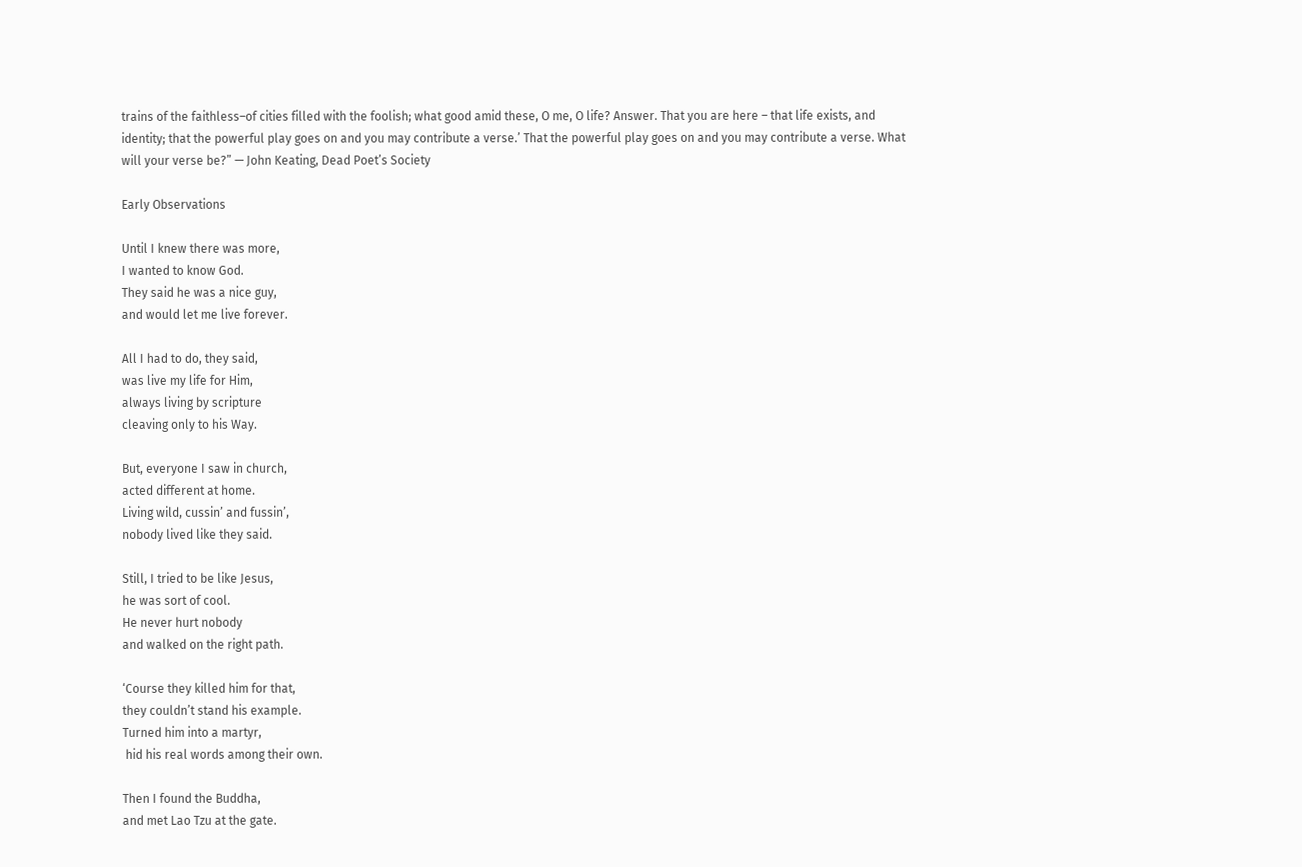trains of the faithless–of cities filled with the foolish; what good amid these, O me, O life? Answer. That you are here – that life exists, and identity; that the powerful play goes on and you may contribute a verse.’ That the powerful play goes on and you may contribute a verse. What will your verse be?” — John Keating, Dead Poet’s Society

Early Observations

Until I knew there was more,
I wanted to know God.
They said he was a nice guy,
and would let me live forever.

All I had to do, they said,
was live my life for Him,
always living by scripture
cleaving only to his Way.

But, everyone I saw in church,
acted different at home.
Living wild, cussin’ and fussin’,
nobody lived like they said.

Still, I tried to be like Jesus,
he was sort of cool.
He never hurt nobody
and walked on the right path.

‘Course they killed him for that,
they couldn’t stand his example.
Turned him into a martyr,
 hid his real words among their own.

Then I found the Buddha,
and met Lao Tzu at the gate.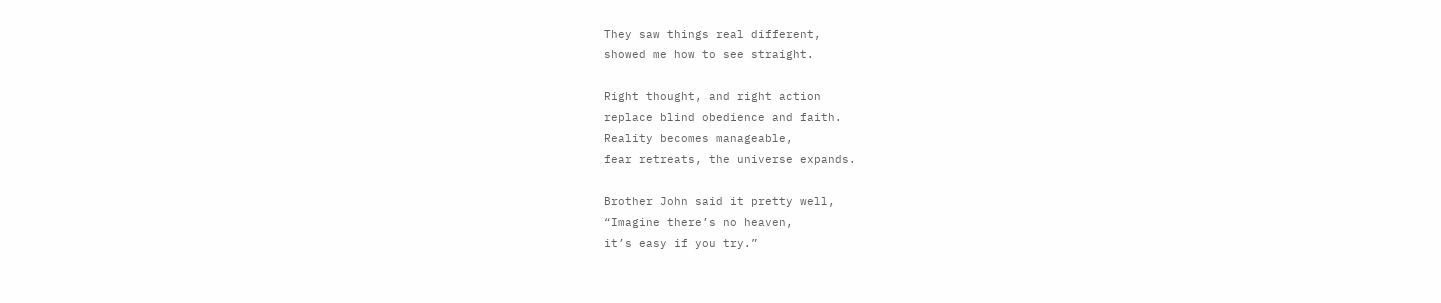They saw things real different,
showed me how to see straight.

Right thought, and right action
replace blind obedience and faith.
Reality becomes manageable,
fear retreats, the universe expands.

Brother John said it pretty well,
“Imagine there’s no heaven,
it’s easy if you try.”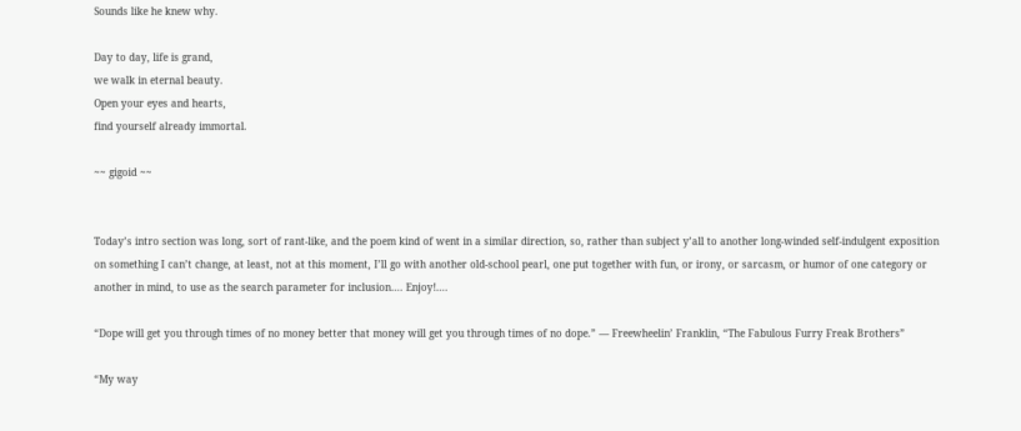Sounds like he knew why.

Day to day, life is grand,
we walk in eternal beauty.
Open your eyes and hearts,
find yourself already immortal.

~~ gigoid ~~


Today’s intro section was long, sort of rant-like, and the poem kind of went in a similar direction, so, rather than subject y’all to another long-winded self-indulgent exposition on something I can’t change, at least, not at this moment, I’ll go with another old-school pearl, one put together with fun, or irony, or sarcasm, or humor of one category or another in mind, to use as the search parameter for inclusion…. Enjoy!….

“Dope will get you through times of no money better that money will get you through times of no dope.” — Freewheelin’ Franklin, “The Fabulous Furry Freak Brothers”

“My way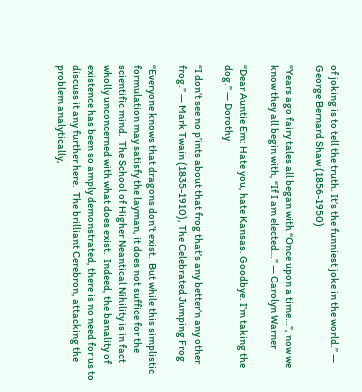of joking is to tell the truth. It’s the funniest joke in the world.” — George Bernard Shaw (1856-1950)

“Years ago fairy tales all began with “Once upon a time…”, now we know they all begin with, “If I am elected…” — Carolyn Warner

“Dear Auntie Em: Hate you, hate Kansas. Goodbye. I’m taking the dog.” — Dorothy

“I don’t see no p’ints about that frog that’s any better’n any other frog.” — Mark Twain (1835-1910), The Celebrated Jumping Frog

“Everyone knows that dragons don’t exist.  But while this simplistic formulation may satisfy the layman, it does not suffice for the scientific mind.  The School of Higher Neantical Nihility is in fact wholly unconcerned with what does exist.  Indeed, the banality of existence has been so amply demonstrated, there is no need for us to discuss it any further here.  The brilliant Cerebron, attacking the problem analytically,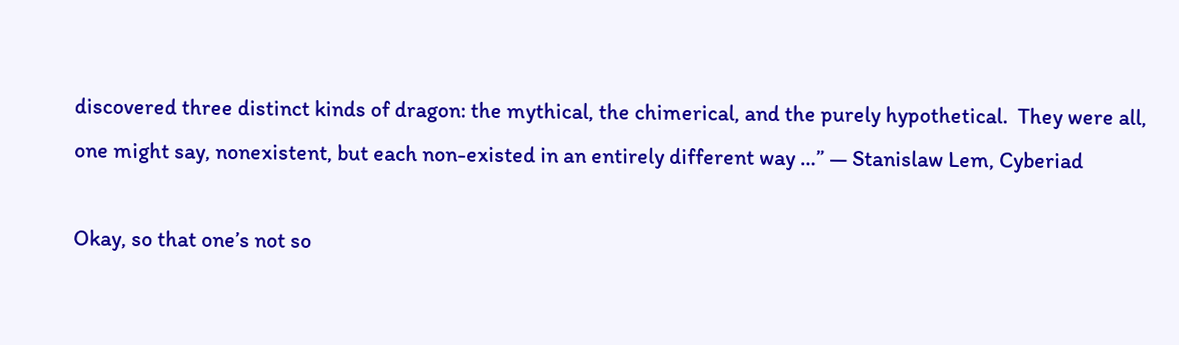discovered three distinct kinds of dragon: the mythical, the chimerical, and the purely hypothetical.  They were all, one might say, nonexistent, but each non-existed in an entirely different way …” — Stanislaw Lem, Cyberiad

Okay, so that one’s not so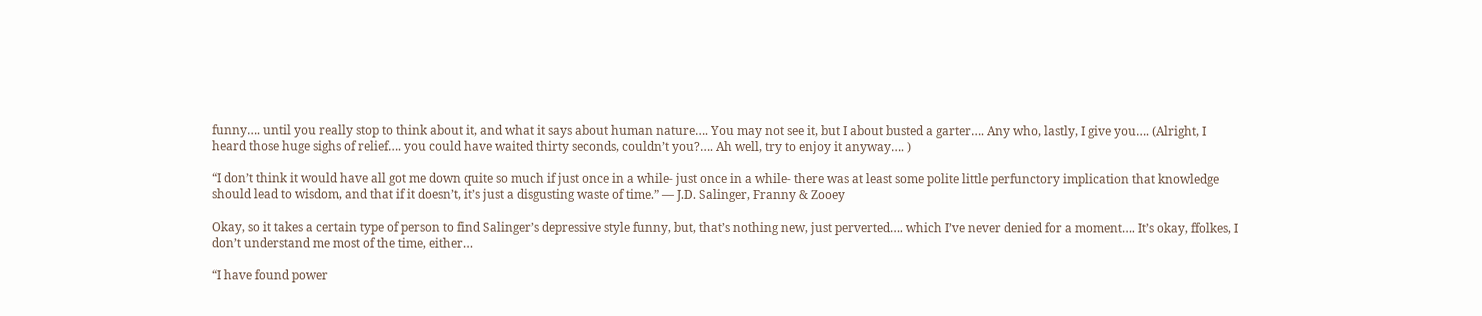funny…. until you really stop to think about it, and what it says about human nature…. You may not see it, but I about busted a garter…. Any who, lastly, I give you…. (Alright, I heard those huge sighs of relief…. you could have waited thirty seconds, couldn’t you?…. Ah well, try to enjoy it anyway…. )

“I don’t think it would have all got me down quite so much if just once in a while- just once in a while- there was at least some polite little perfunctory implication that knowledge should lead to wisdom, and that if it doesn’t, it’s just a disgusting waste of time.” — J.D. Salinger, Franny & Zooey

Okay, so it takes a certain type of person to find Salinger’s depressive style funny, but, that’s nothing new, just perverted…. which I’ve never denied for a moment…. It’s okay, ffolkes, I don’t understand me most of the time, either…

“I have found power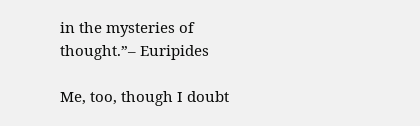in the mysteries of thought.”– Euripides

Me, too, though I doubt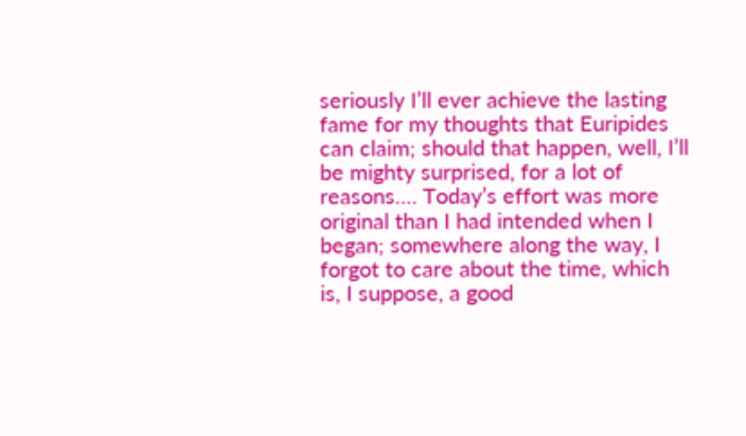seriously I’ll ever achieve the lasting fame for my thoughts that Euripides can claim; should that happen, well, I’ll be mighty surprised, for a lot of reasons…. Today’s effort was more original than I had intended when I began; somewhere along the way, I forgot to care about the time, which is, I suppose, a good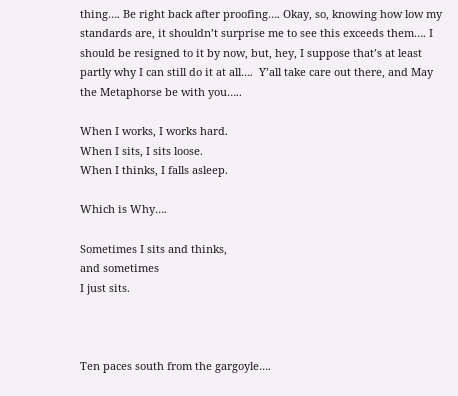thing…. Be right back after proofing…. Okay, so, knowing how low my standards are, it shouldn’t surprise me to see this exceeds them…. I should be resigned to it by now, but, hey, I suppose that’s at least partly why I can still do it at all….  Y’all take care out there, and May the Metaphorse be with you…..

When I works, I works hard.
When I sits, I sits loose.
When I thinks, I falls asleep.

Which is Why….

Sometimes I sits and thinks,
and sometimes
I just sits.



Ten paces south from the gargoyle….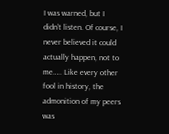I was warned, but I didn’t listen. Of course, I never believed it could actually happen, not to me….. Like every other fool in history, the admonition of my peers was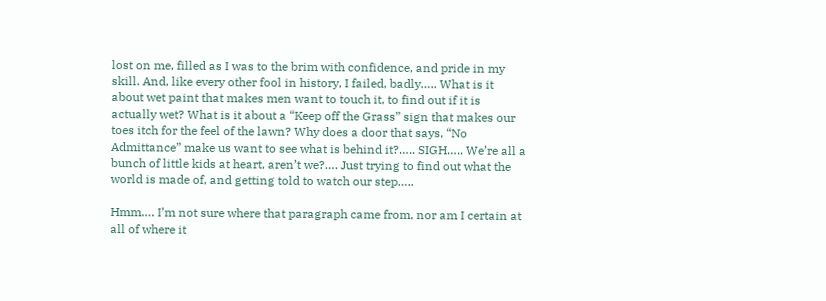lost on me, filled as I was to the brim with confidence, and pride in my skill. And, like every other fool in history, I failed, badly….. What is it about wet paint that makes men want to touch it, to find out if it is actually wet? What is it about a “Keep off the Grass” sign that makes our toes itch for the feel of the lawn? Why does a door that says, “No Admittance” make us want to see what is behind it?….. SIGH….. We’re all a bunch of little kids at heart, aren’t we?…. Just trying to find out what the world is made of, and getting told to watch our step…..

Hmm…. I’m not sure where that paragraph came from, nor am I certain at all of where it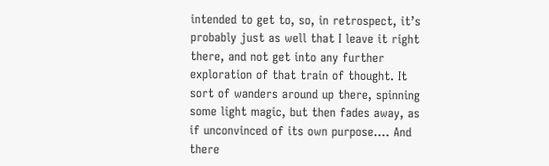intended to get to, so, in retrospect, it’s probably just as well that I leave it right there, and not get into any further exploration of that train of thought. It sort of wanders around up there, spinning some light magic, but then fades away, as if unconvinced of its own purpose…. And there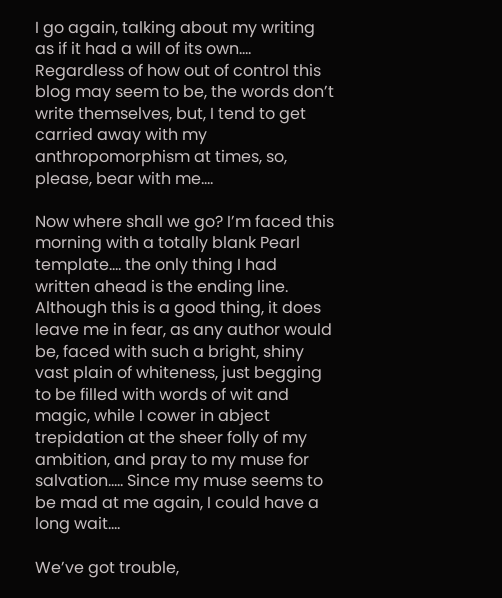I go again, talking about my writing as if it had a will of its own…. Regardless of how out of control this blog may seem to be, the words don’t write themselves, but, I tend to get carried away with my anthropomorphism at times, so, please, bear with me….

Now where shall we go? I’m faced this morning with a totally blank Pearl template…. the only thing I had written ahead is the ending line. Although this is a good thing, it does leave me in fear, as any author would be, faced with such a bright, shiny vast plain of whiteness, just begging to be filled with words of wit and magic, while I cower in abject trepidation at the sheer folly of my ambition, and pray to my muse for salvation….. Since my muse seems to be mad at me again, I could have a long wait….

We’ve got trouble,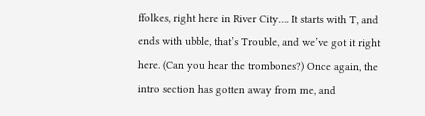ffolkes, right here in River City…. It starts with T, and ends with ubble, that’s Trouble, and we’ve got it right here. (Can you hear the trombones?) Once again, the intro section has gotten away from me, and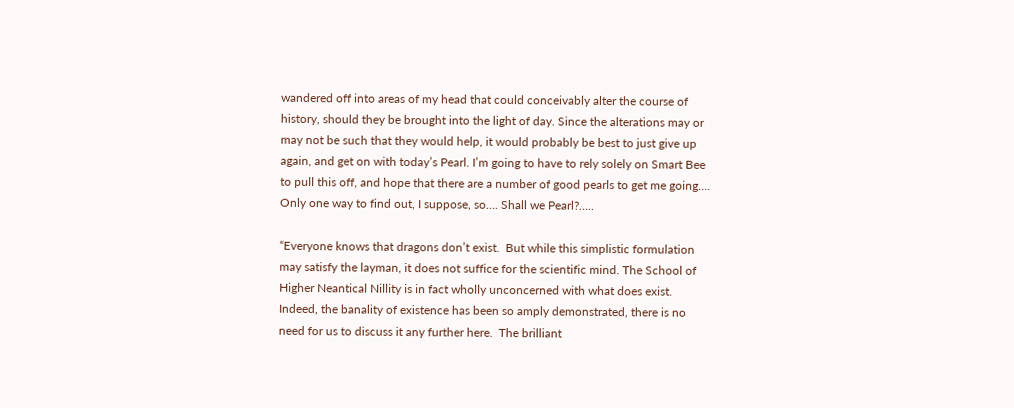wandered off into areas of my head that could conceivably alter the course of history, should they be brought into the light of day. Since the alterations may or may not be such that they would help, it would probably be best to just give up again, and get on with today’s Pearl. I’m going to have to rely solely on Smart Bee to pull this off, and hope that there are a number of good pearls to get me going…. Only one way to find out, I suppose, so…. Shall we Pearl?…..

“Everyone knows that dragons don’t exist.  But while this simplistic formulation may satisfy the layman, it does not suffice for the scientific mind. The School of Higher Neantical Nillity is in fact wholly unconcerned with what does exist.  Indeed, the banality of existence has been so amply demonstrated, there is no need for us to discuss it any further here.  The brilliant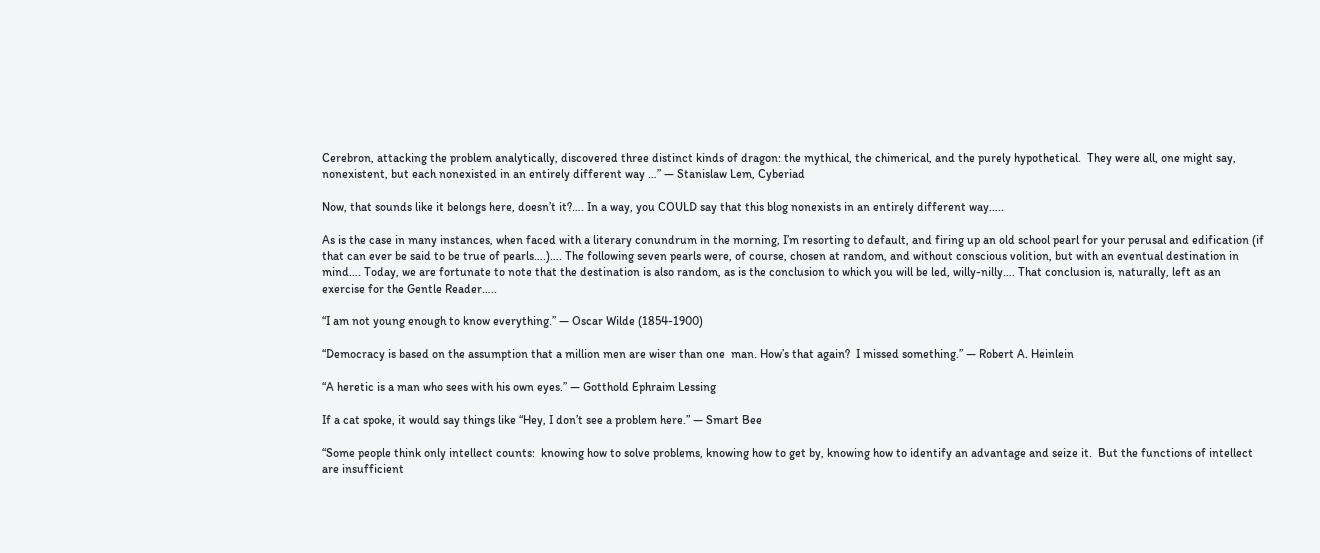Cerebron, attacking the problem analytically, discovered three distinct kinds of dragon: the mythical, the chimerical, and the purely hypothetical.  They were all, one might say, nonexistent, but each nonexisted in an entirely different way …” — Stanislaw Lem, Cyberiad

Now, that sounds like it belongs here, doesn’t it?…. In a way, you COULD say that this blog nonexists in an entirely different way…..

As is the case in many instances, when faced with a literary conundrum in the morning, I’m resorting to default, and firing up an old school pearl for your perusal and edification (if that can ever be said to be true of pearls….)…. The following seven pearls were, of course, chosen at random, and without conscious volition, but with an eventual destination in mind…. Today, we are fortunate to note that the destination is also random, as is the conclusion to which you will be led, willy-nilly…. That conclusion is, naturally, left as an exercise for the Gentle Reader…..

“I am not young enough to know everything.” — Oscar Wilde (1854-1900)

“Democracy is based on the assumption that a million men are wiser than one  man. How’s that again?  I missed something.” — Robert A. Heinlein

“A heretic is a man who sees with his own eyes.” — Gotthold Ephraim Lessing

If a cat spoke, it would say things like “Hey, I don’t see a problem here.” — Smart Bee

“Some people think only intellect counts:  knowing how to solve problems, knowing how to get by, knowing how to identify an advantage and seize it.  But the functions of intellect are insufficient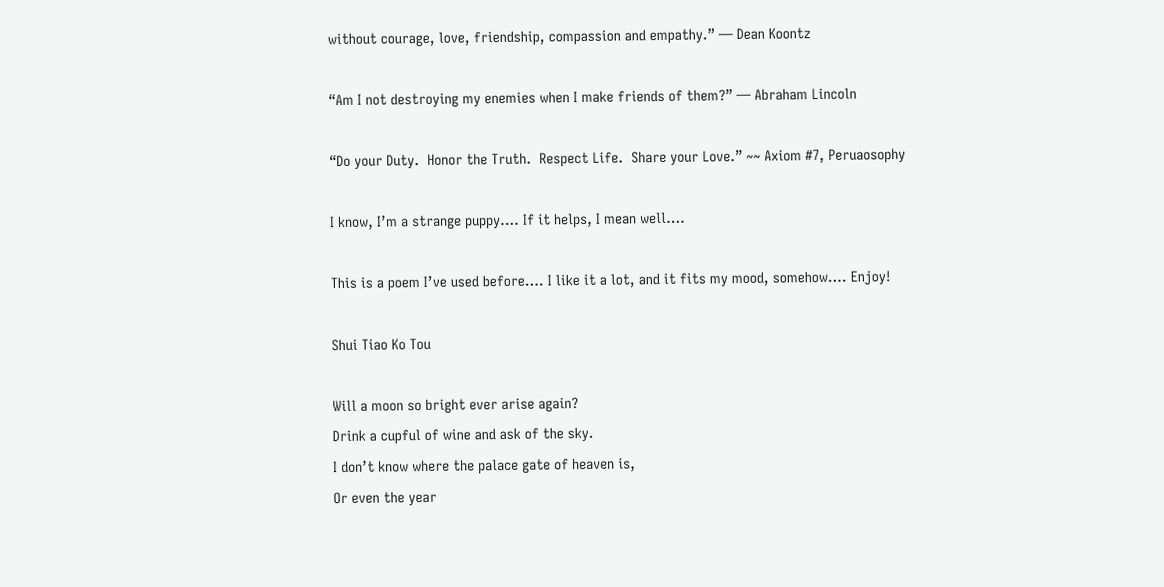without courage, love, friendship, compassion and empathy.” — Dean Koontz

“Am I not destroying my enemies when I make friends of them?” — Abraham Lincoln

“Do your Duty.  Honor the Truth.  Respect Life.  Share your Love.” ~~ Axiom #7, Peruaosophy

I know, I’m a strange puppy…. If it helps, I mean well….

This is a poem I’ve used before…. I like it a lot, and it fits my mood, somehow…. Enjoy!

Shui Tiao Ko Tou

Will a moon so bright ever arise again?
Drink a cupful of wine and ask of the sky.
I don’t know where the palace gate of heaven is,
Or even the year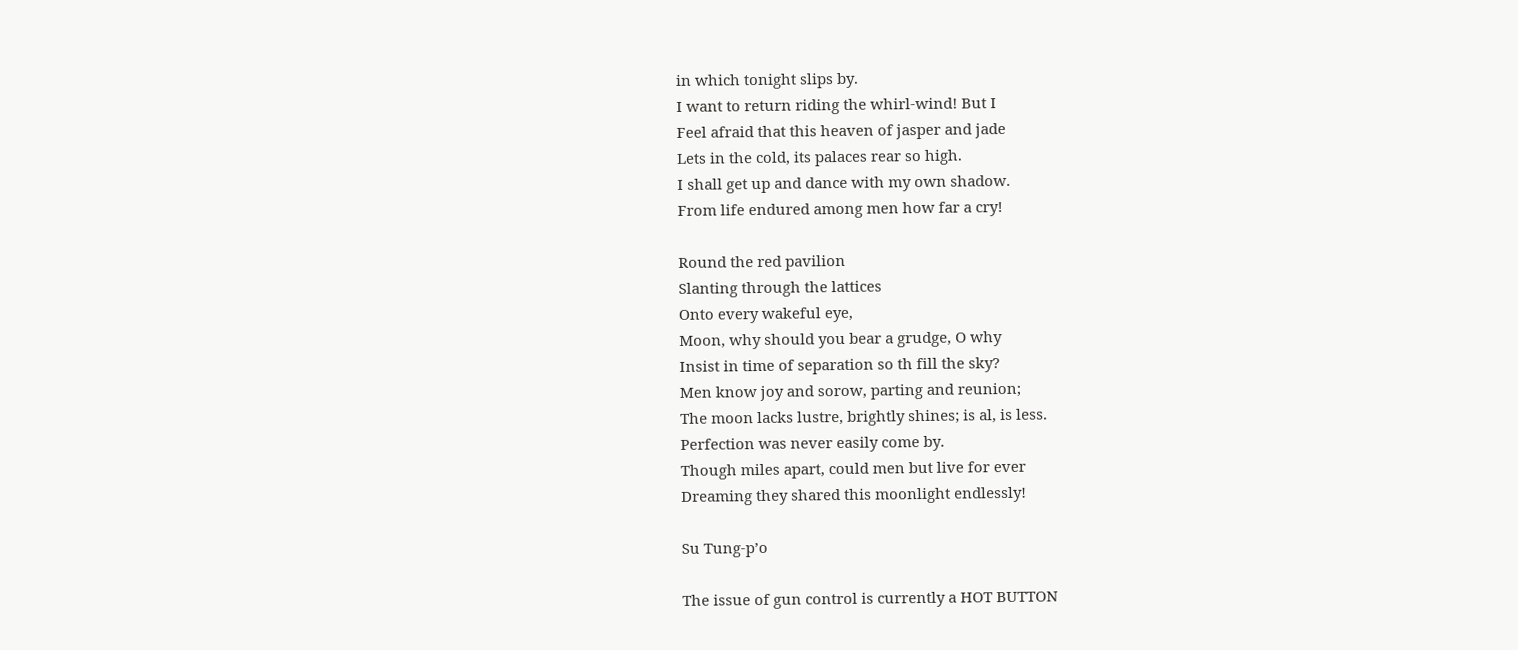in which tonight slips by.
I want to return riding the whirl-wind! But I
Feel afraid that this heaven of jasper and jade
Lets in the cold, its palaces rear so high.
I shall get up and dance with my own shadow.
From life endured among men how far a cry!

Round the red pavilion
Slanting through the lattices
Onto every wakeful eye,
Moon, why should you bear a grudge, O why
Insist in time of separation so th fill the sky?
Men know joy and sorow, parting and reunion;
The moon lacks lustre, brightly shines; is al, is less.
Perfection was never easily come by.
Though miles apart, could men but live for ever
Dreaming they shared this moonlight endlessly!

Su Tung-p’o

The issue of gun control is currently a HOT BUTTON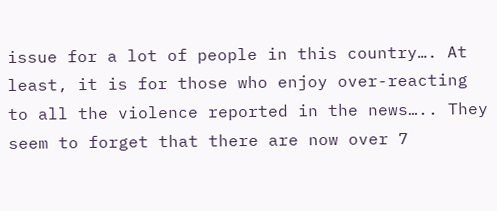issue for a lot of people in this country…. At least, it is for those who enjoy over-reacting to all the violence reported in the news….. They seem to forget that there are now over 7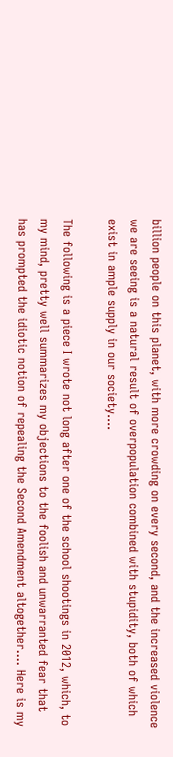billion people on this planet, with more crowding on every second, and the increased violence we are seeing is a natural result of overpopulation combined with stupidity, both of which exist in ample supply in our society….

The following is a piece I wrote not long after one of the school shootings in 2012, which, to my mind, pretty well summarizes my objections to the foolish and unwarranted fear that has prompted the idiotic notion of repealing the Second Amendment altogether…. Here is my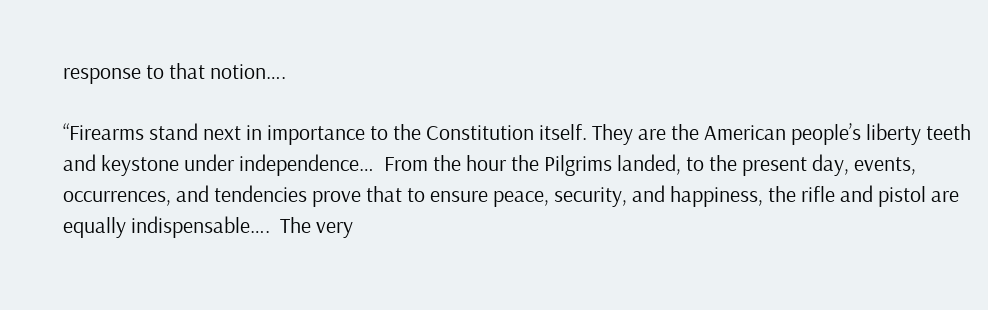response to that notion….

“Firearms stand next in importance to the Constitution itself. They are the American people’s liberty teeth and keystone under independence…  From the hour the Pilgrims landed, to the present day, events, occurrences, and tendencies prove that to ensure peace, security, and happiness, the rifle and pistol are equally indispensable….  The very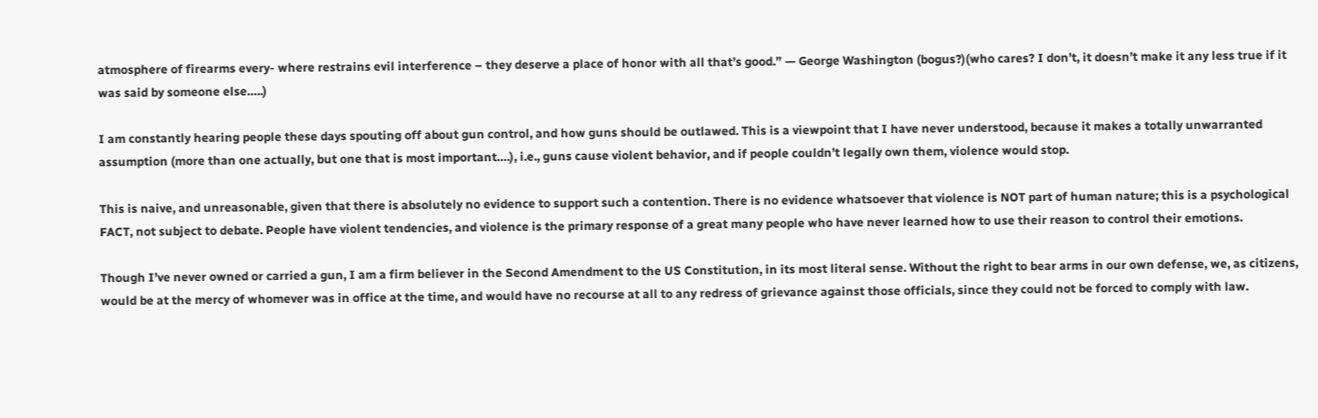atmosphere of firearms every- where restrains evil interference – they deserve a place of honor with all that’s good.” — George Washington (bogus?)(who cares? I don’t, it doesn’t make it any less true if it was said by someone else…..)

I am constantly hearing people these days spouting off about gun control, and how guns should be outlawed. This is a viewpoint that I have never understood, because it makes a totally unwarranted assumption (more than one actually, but one that is most important….), i.e., guns cause violent behavior, and if people couldn’t legally own them, violence would stop.

This is naive, and unreasonable, given that there is absolutely no evidence to support such a contention. There is no evidence whatsoever that violence is NOT part of human nature; this is a psychological FACT, not subject to debate. People have violent tendencies, and violence is the primary response of a great many people who have never learned how to use their reason to control their emotions.

Though I’ve never owned or carried a gun, I am a firm believer in the Second Amendment to the US Constitution, in its most literal sense. Without the right to bear arms in our own defense, we, as citizens, would be at the mercy of whomever was in office at the time, and would have no recourse at all to any redress of grievance against those officials, since they could not be forced to comply with law.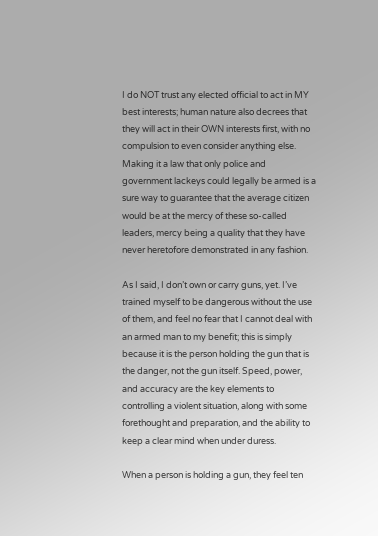I do NOT trust any elected official to act in MY best interests; human nature also decrees that they will act in their OWN interests first, with no compulsion to even consider anything else. Making it a law that only police and government lackeys could legally be armed is a sure way to guarantee that the average citizen would be at the mercy of these so-called leaders, mercy being a quality that they have never heretofore demonstrated in any fashion.

As I said, I don’t own or carry guns, yet. I’ve trained myself to be dangerous without the use of them, and feel no fear that I cannot deal with an armed man to my benefit; this is simply because it is the person holding the gun that is the danger, not the gun itself. Speed, power, and accuracy are the key elements to controlling a violent situation, along with some forethought and preparation, and the ability to keep a clear mind when under duress.

When a person is holding a gun, they feel ten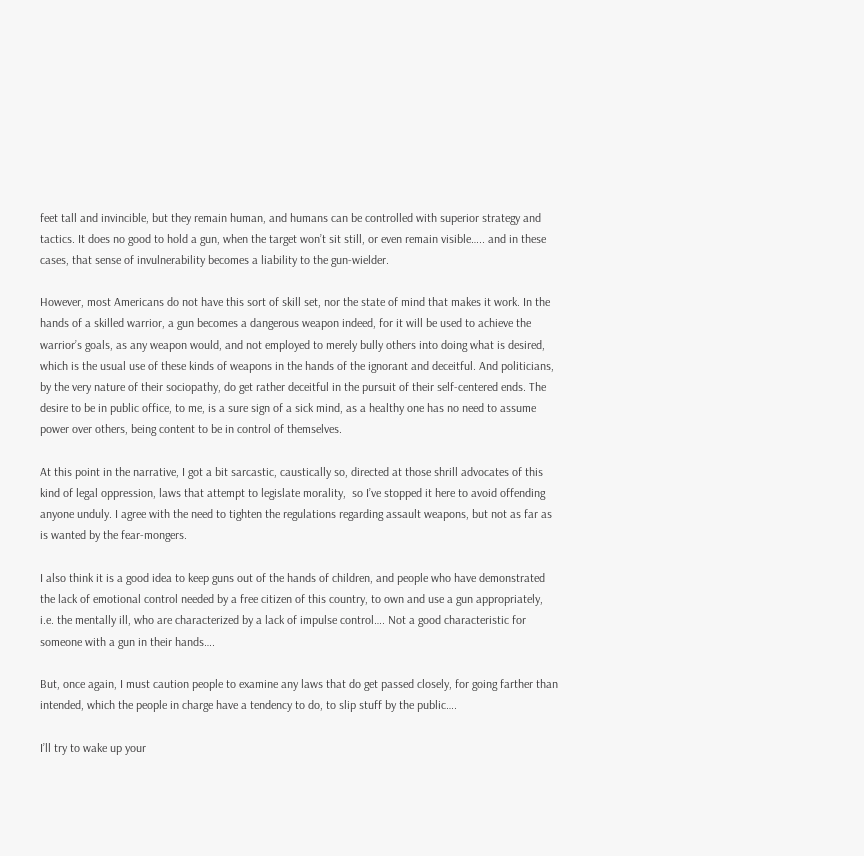feet tall and invincible, but they remain human, and humans can be controlled with superior strategy and tactics. It does no good to hold a gun, when the target won’t sit still, or even remain visible….. and in these cases, that sense of invulnerability becomes a liability to the gun-wielder.

However, most Americans do not have this sort of skill set, nor the state of mind that makes it work. In the hands of a skilled warrior, a gun becomes a dangerous weapon indeed, for it will be used to achieve the warrior’s goals, as any weapon would, and not employed to merely bully others into doing what is desired, which is the usual use of these kinds of weapons in the hands of the ignorant and deceitful. And politicians, by the very nature of their sociopathy, do get rather deceitful in the pursuit of their self-centered ends. The desire to be in public office, to me, is a sure sign of a sick mind, as a healthy one has no need to assume power over others, being content to be in control of themselves.

At this point in the narrative, I got a bit sarcastic, caustically so, directed at those shrill advocates of this kind of legal oppression, laws that attempt to legislate morality,  so I’ve stopped it here to avoid offending anyone unduly. I agree with the need to tighten the regulations regarding assault weapons, but not as far as is wanted by the fear-mongers.

I also think it is a good idea to keep guns out of the hands of children, and people who have demonstrated the lack of emotional control needed by a free citizen of this country, to own and use a gun appropriately, i.e. the mentally ill, who are characterized by a lack of impulse control…. Not a good characteristic for someone with a gun in their hands….

But, once again, I must caution people to examine any laws that do get passed closely, for going farther than intended, which the people in charge have a tendency to do, to slip stuff by the public….

I’ll try to wake up your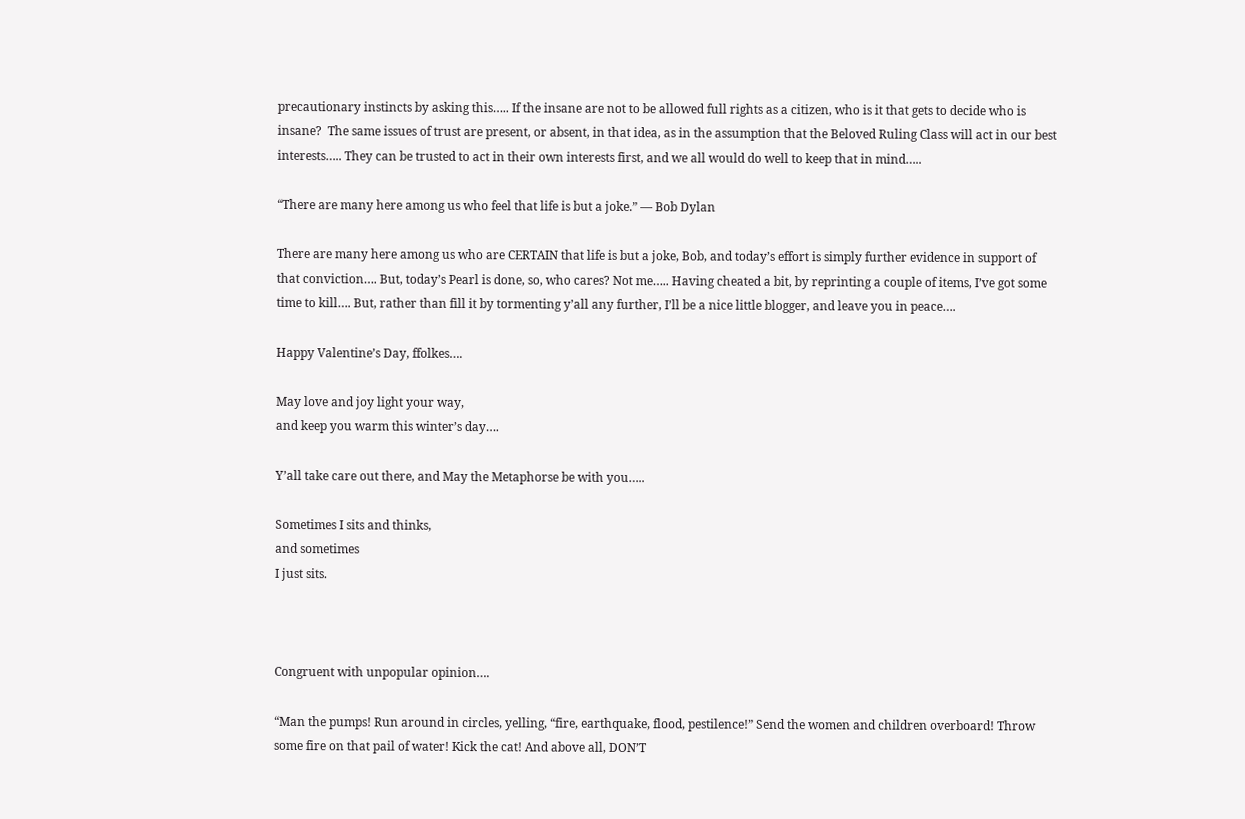precautionary instincts by asking this….. If the insane are not to be allowed full rights as a citizen, who is it that gets to decide who is insane?  The same issues of trust are present, or absent, in that idea, as in the assumption that the Beloved Ruling Class will act in our best interests….. They can be trusted to act in their own interests first, and we all would do well to keep that in mind…..

“There are many here among us who feel that life is but a joke.” — Bob Dylan

There are many here among us who are CERTAIN that life is but a joke, Bob, and today’s effort is simply further evidence in support of that conviction…. But, today’s Pearl is done, so, who cares? Not me….. Having cheated a bit, by reprinting a couple of items, I’ve got some time to kill…. But, rather than fill it by tormenting y’all any further, I’ll be a nice little blogger, and leave you in peace….

Happy Valentine’s Day, ffolkes….

May love and joy light your way,
and keep you warm this winter’s day….

Y’all take care out there, and May the Metaphorse be with you…..

Sometimes I sits and thinks,
and sometimes
I just sits.



Congruent with unpopular opinion….

“Man the pumps! Run around in circles, yelling, “fire, earthquake, flood, pestilence!” Send the women and children overboard! Throw some fire on that pail of water! Kick the cat! And above all, DON’T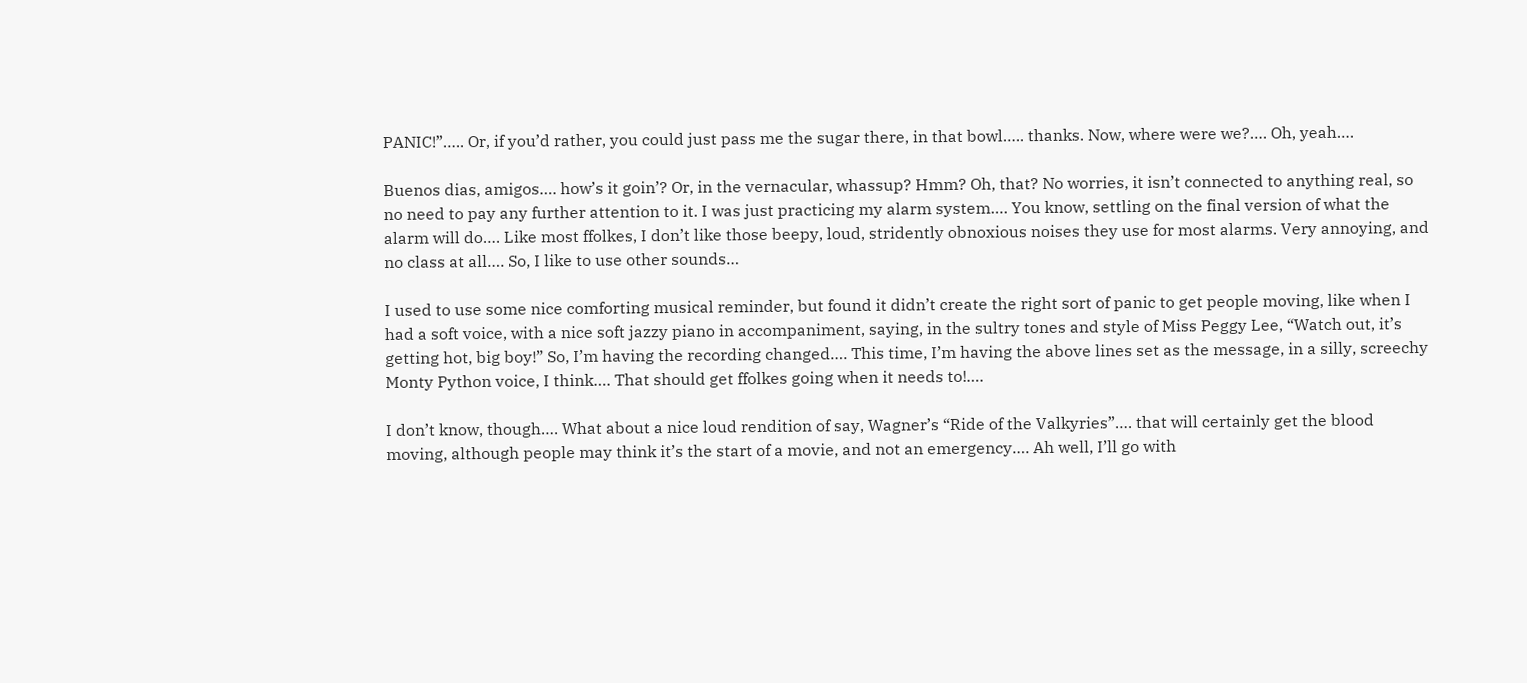PANIC!”….. Or, if you’d rather, you could just pass me the sugar there, in that bowl….. thanks. Now, where were we?…. Oh, yeah….

Buenos dias, amigos…. how’s it goin’? Or, in the vernacular, whassup? Hmm? Oh, that? No worries, it isn’t connected to anything real, so no need to pay any further attention to it. I was just practicing my alarm system…. You know, settling on the final version of what the alarm will do…. Like most ffolkes, I don’t like those beepy, loud, stridently obnoxious noises they use for most alarms. Very annoying, and no class at all…. So, I like to use other sounds…

I used to use some nice comforting musical reminder, but found it didn’t create the right sort of panic to get people moving, like when I had a soft voice, with a nice soft jazzy piano in accompaniment, saying, in the sultry tones and style of Miss Peggy Lee, “Watch out, it’s getting hot, big boy!” So, I’m having the recording changed…. This time, I’m having the above lines set as the message, in a silly, screechy Monty Python voice, I think…. That should get ffolkes going when it needs to!….

I don’t know, though…. What about a nice loud rendition of say, Wagner’s “Ride of the Valkyries”…. that will certainly get the blood moving, although people may think it’s the start of a movie, and not an emergency…. Ah well, I’ll go with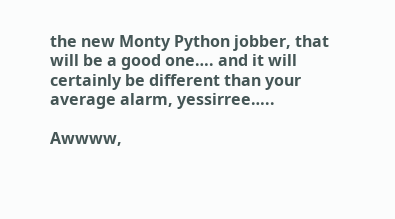the new Monty Python jobber, that will be a good one…. and it will certainly be different than your average alarm, yessirree…..

Awwww,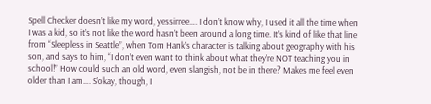Spell Checker doesn’t like my word, yessirree…. I don’t know why, I used it all the time when I was a kid, so it’s not like the word hasn’t been around a long time. It’s kind of like that line from “Sleepless in Seattle”, when Tom Hank’s character is talking about geography with his son, and says to him, “I don’t even want to think about what they’re NOT teaching you in school!” How could such an old word, even slangish, not be in there? Makes me feel even older than I am…. S’okay, though, I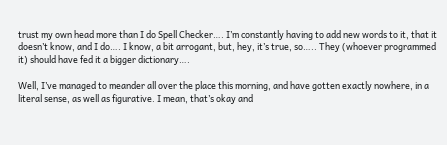trust my own head more than I do Spell Checker…. I’m constantly having to add new words to it, that it doesn’t know, and I do…. I know, a bit arrogant, but, hey, it’s true, so….. They (whoever programmed it) should have fed it a bigger dictionary….

Well, I’ve managed to meander all over the place this morning, and have gotten exactly nowhere, in a literal sense, as well as figurative. I mean, that’s okay and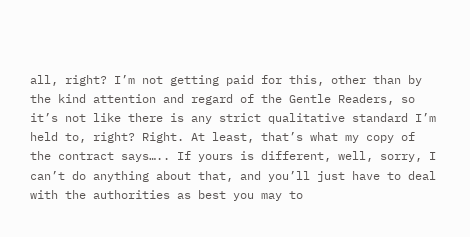all, right? I’m not getting paid for this, other than by the kind attention and regard of the Gentle Readers, so it’s not like there is any strict qualitative standard I’m held to, right? Right. At least, that’s what my copy of the contract says….. If yours is different, well, sorry, I can’t do anything about that, and you’ll just have to deal with the authorities as best you may to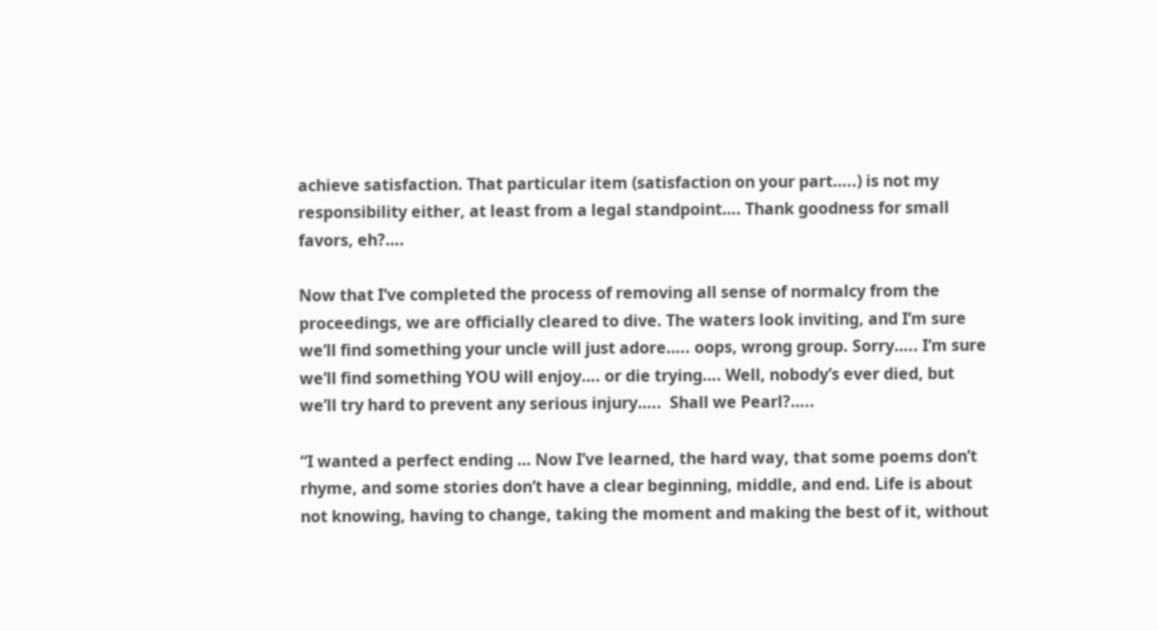achieve satisfaction. That particular item (satisfaction on your part…..) is not my responsibility either, at least from a legal standpoint…. Thank goodness for small favors, eh?….

Now that I’ve completed the process of removing all sense of normalcy from the proceedings, we are officially cleared to dive. The waters look inviting, and I’m sure we’ll find something your uncle will just adore….. oops, wrong group. Sorry….. I’m sure we’ll find something YOU will enjoy…. or die trying…. Well, nobody’s ever died, but we’ll try hard to prevent any serious injury…..  Shall we Pearl?…..

“I wanted a perfect ending … Now I’ve learned, the hard way, that some poems don’t rhyme, and some stories don’t have a clear beginning, middle, and end. Life is about not knowing, having to change, taking the moment and making the best of it, without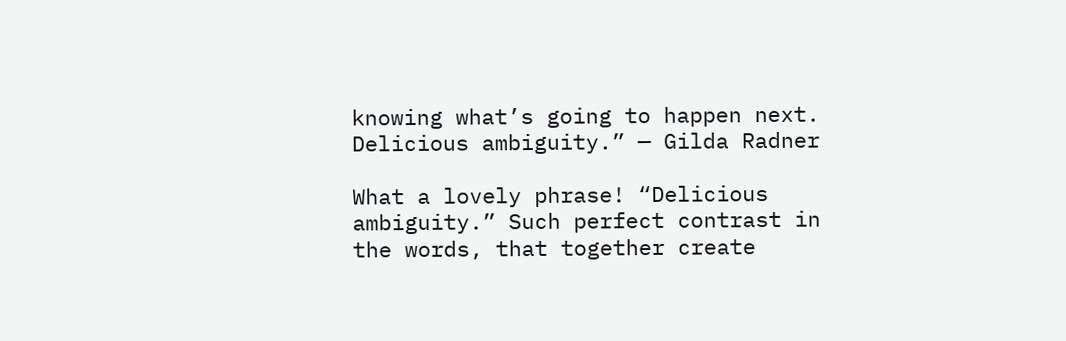knowing what’s going to happen next. Delicious ambiguity.” — Gilda Radner

What a lovely phrase! “Delicious ambiguity.” Such perfect contrast in the words, that together create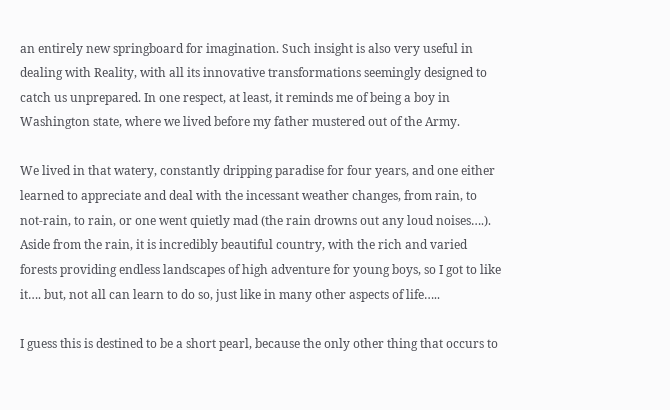an entirely new springboard for imagination. Such insight is also very useful in dealing with Reality, with all its innovative transformations seemingly designed to catch us unprepared. In one respect, at least, it reminds me of being a boy in Washington state, where we lived before my father mustered out of the Army.

We lived in that watery, constantly dripping paradise for four years, and one either learned to appreciate and deal with the incessant weather changes, from rain, to not-rain, to rain, or one went quietly mad (the rain drowns out any loud noises….). Aside from the rain, it is incredibly beautiful country, with the rich and varied forests providing endless landscapes of high adventure for young boys, so I got to like it…. but, not all can learn to do so, just like in many other aspects of life…..

I guess this is destined to be a short pearl, because the only other thing that occurs to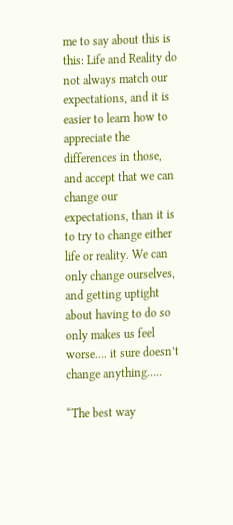me to say about this is this: Life and Reality do not always match our expectations, and it is easier to learn how to appreciate the differences in those, and accept that we can change our expectations, than it is to try to change either life or reality. We can only change ourselves, and getting uptight about having to do so only makes us feel worse…. it sure doesn’t change anything…..

“The best way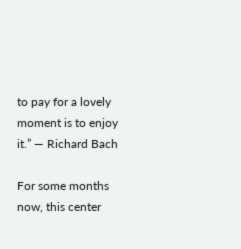to pay for a lovely moment is to enjoy it.” — Richard Bach

For some months now, this center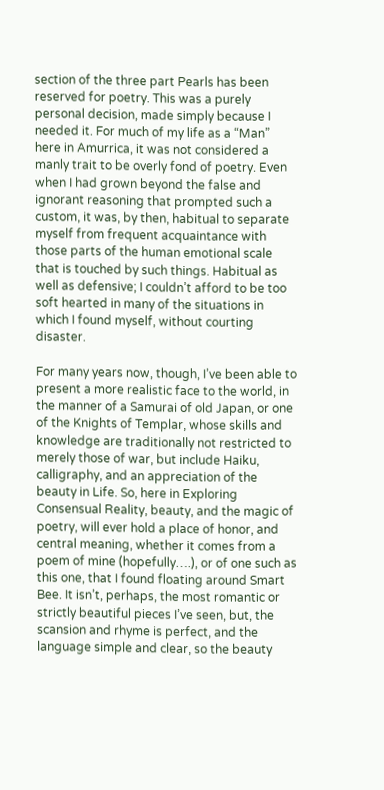section of the three part Pearls has been reserved for poetry. This was a purely personal decision, made simply because I needed it. For much of my life as a “Man” here in Amurrica, it was not considered a manly trait to be overly fond of poetry. Even when I had grown beyond the false and ignorant reasoning that prompted such a custom, it was, by then, habitual to separate myself from frequent acquaintance with those parts of the human emotional scale that is touched by such things. Habitual as well as defensive; I couldn’t afford to be too soft hearted in many of the situations in which I found myself, without courting disaster.

For many years now, though, I’ve been able to present a more realistic face to the world, in the manner of a Samurai of old Japan, or one of the Knights of Templar, whose skills and knowledge are traditionally not restricted to merely those of war, but include Haiku, calligraphy, and an appreciation of the beauty in Life. So, here in Exploring Consensual Reality, beauty, and the magic of poetry, will ever hold a place of honor, and central meaning, whether it comes from a poem of mine (hopefully….), or of one such as this one, that I found floating around Smart Bee. It isn’t, perhaps, the most romantic or strictly beautiful pieces I’ve seen, but, the scansion and rhyme is perfect, and the language simple and clear, so the beauty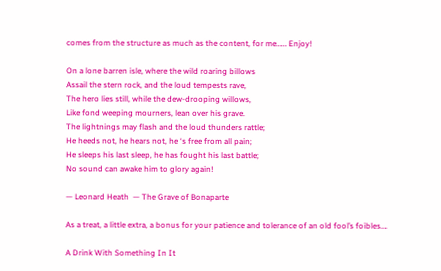comes from the structure as much as the content, for me…… Enjoy!

On a lone barren isle, where the wild roaring billows
Assail the stern rock, and the loud tempests rave,
The hero lies still, while the dew-drooping willows,
Like fond weeping mourners, lean over his grave.
The lightnings may flash and the loud thunders rattle;
He heeds not, he hears not, he ‘s free from all pain;
He sleeps his last sleep, he has fought his last battle;
No sound can awake him to glory again!

— Leonard Heath  — The Grave of Bonaparte

As a treat, a little extra, a bonus for your patience and tolerance of an old fool’s foibles….

A Drink With Something In It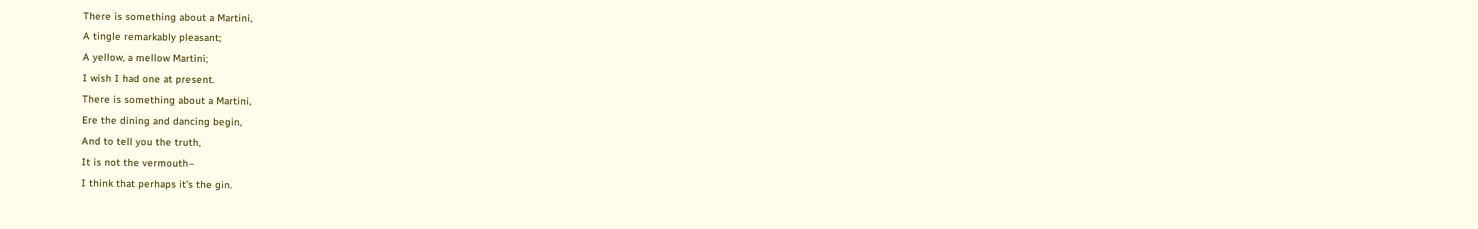There is something about a Martini,
A tingle remarkably pleasant;
A yellow, a mellow Martini;
I wish I had one at present.
There is something about a Martini,
Ere the dining and dancing begin,
And to tell you the truth,
It is not the vermouth–
I think that perhaps it’s the gin.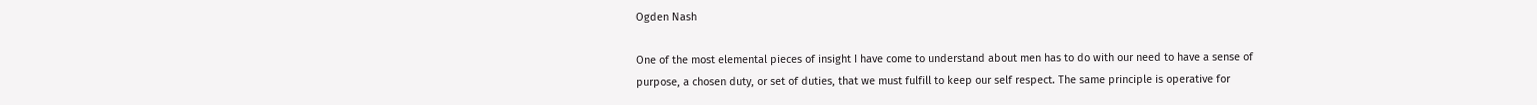Ogden Nash

One of the most elemental pieces of insight I have come to understand about men has to do with our need to have a sense of purpose, a chosen duty, or set of duties, that we must fulfill to keep our self respect. The same principle is operative for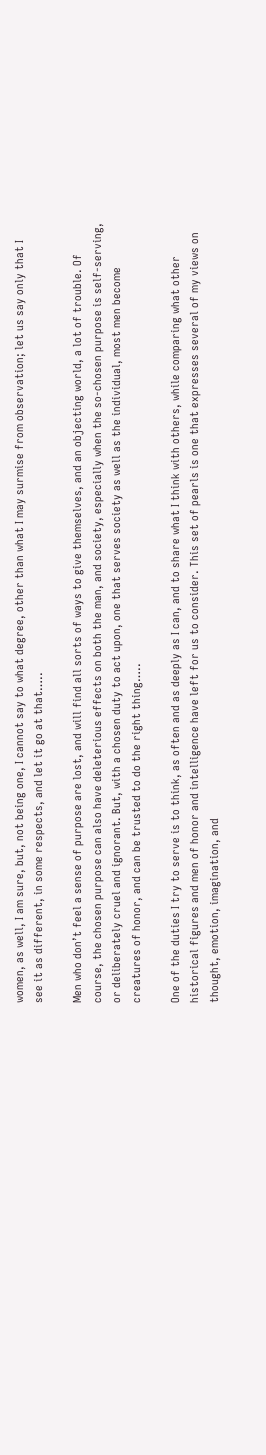women, as well, I am sure, but, not being one, I cannot say to what degree, other than what I may surmise from observation; let us say only that I see it as different, in some respects, and let it go at that…..

Men who don’t feel a sense of purpose are lost, and will find all sorts of ways to give themselves, and an objecting world, a lot of trouble. Of course, the chosen purpose can also have deleterious effects on both the man, and society, especially when the so-chosen purpose is self-serving, or deliberately cruel and ignorant. But, with a chosen duty to act upon, one that serves society as well as the individual, most men become creatures of honor, and can be trusted to do the right thing…..

One of the duties I try to serve is to think, as often and as deeply as I can, and to share what I think with others, while comparing what other historical figures and men of honor and intelligence have left for us to consider. This set of pearls is one that expresses several of my views on thought, emotion, imagination, and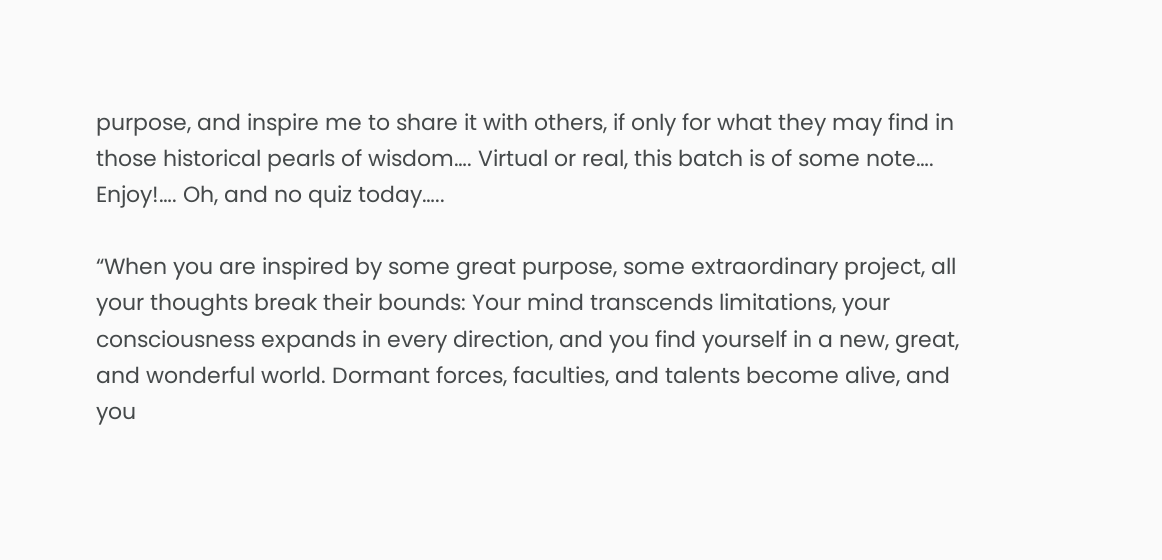purpose, and inspire me to share it with others, if only for what they may find in those historical pearls of wisdom…. Virtual or real, this batch is of some note…. Enjoy!…. Oh, and no quiz today…..

“When you are inspired by some great purpose, some extraordinary project, all your thoughts break their bounds: Your mind transcends limitations, your consciousness expands in every direction, and you find yourself in a new, great, and wonderful world. Dormant forces, faculties, and talents become alive, and you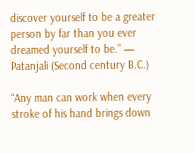discover yourself to be a greater person by far than you ever dreamed yourself to be.” — Patanjali (Second century B.C.)

“Any man can work when every stroke of his hand brings down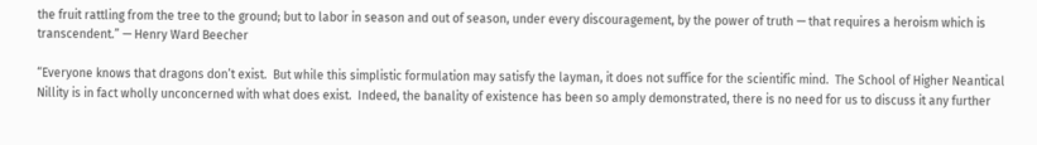the fruit rattling from the tree to the ground; but to labor in season and out of season, under every discouragement, by the power of truth — that requires a heroism which is transcendent.” — Henry Ward Beecher

“Everyone knows that dragons don’t exist.  But while this simplistic formulation may satisfy the layman, it does not suffice for the scientific mind.  The School of Higher Neantical Nillity is in fact wholly unconcerned with what does exist.  Indeed, the banality of existence has been so amply demonstrated, there is no need for us to discuss it any further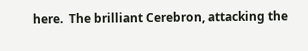here.  The brilliant Cerebron, attacking the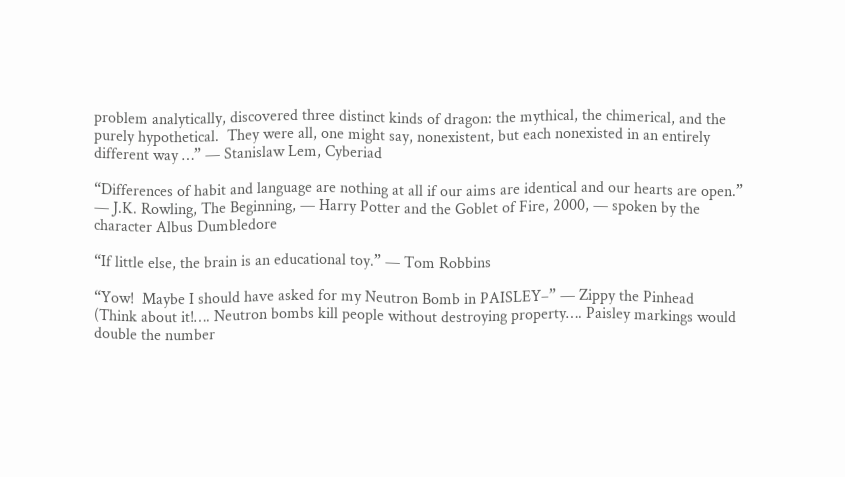problem analytically, discovered three distinct kinds of dragon: the mythical, the chimerical, and the purely hypothetical.  They were all, one might say, nonexistent, but each nonexisted in an entirely different way …” — Stanislaw Lem, Cyberiad

“Differences of habit and language are nothing at all if our aims are identical and our hearts are open.” — J.K. Rowling, The Beginning, — Harry Potter and the Goblet of Fire, 2000, — spoken by the character Albus Dumbledore

“If little else, the brain is an educational toy.” — Tom Robbins

“Yow!  Maybe I should have asked for my Neutron Bomb in PAISLEY–” — Zippy the Pinhead
(Think about it!…. Neutron bombs kill people without destroying property…. Paisley markings would double the number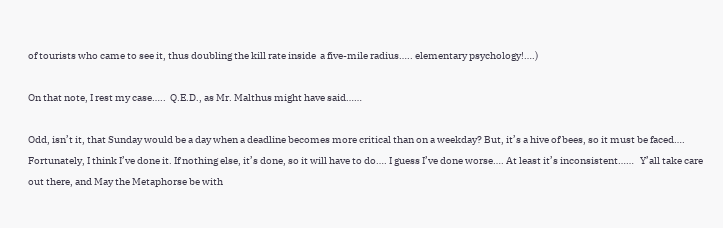of tourists who came to see it, thus doubling the kill rate inside  a five-mile radius….. elementary psychology!….)

On that note, I rest my case…..  Q.E.D., as Mr. Malthus might have said……

Odd, isn’t it, that Sunday would be a day when a deadline becomes more critical than on a weekday? But, it’s a hive of bees, so it must be faced…. Fortunately, I think I’ve done it. If nothing else, it’s done, so it will have to do…. I guess I’ve done worse…. At least it’s inconsistent……   Y’all take care out there, and May the Metaphorse be with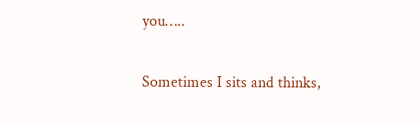you…..

Sometimes I sits and thinks,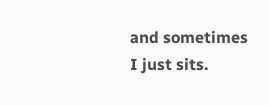and sometimes
I just sits.